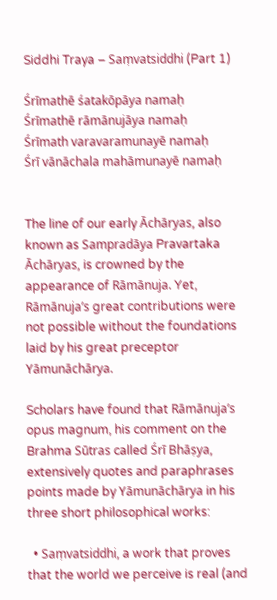Siddhi Traya – Saṃvatsiddhi (Part 1)

Śrīmathē śatakōpāya namaḥ
Śrīmathē rāmānujāya namaḥ
Śrīmath varavaramunayē namaḥ
Śrī vānāchala mahāmunayē namaḥ


The line of our early Āchāryas, also known as Sampradāya Pravartaka Āchāryas, is crowned by the appearance of Rāmānuja. Yet, Rāmānuja’s great contributions were not possible without the foundations laid by his great preceptor Yāmunāchārya.

Scholars have found that Rāmānuja’s opus magnum, his comment on the Brahma Sūtras called Śrī Bhāṣya, extensively quotes and paraphrases points made by Yāmunāchārya in his three short philosophical works:

  • Saṃvatsiddhi, a work that proves that the world we perceive is real (and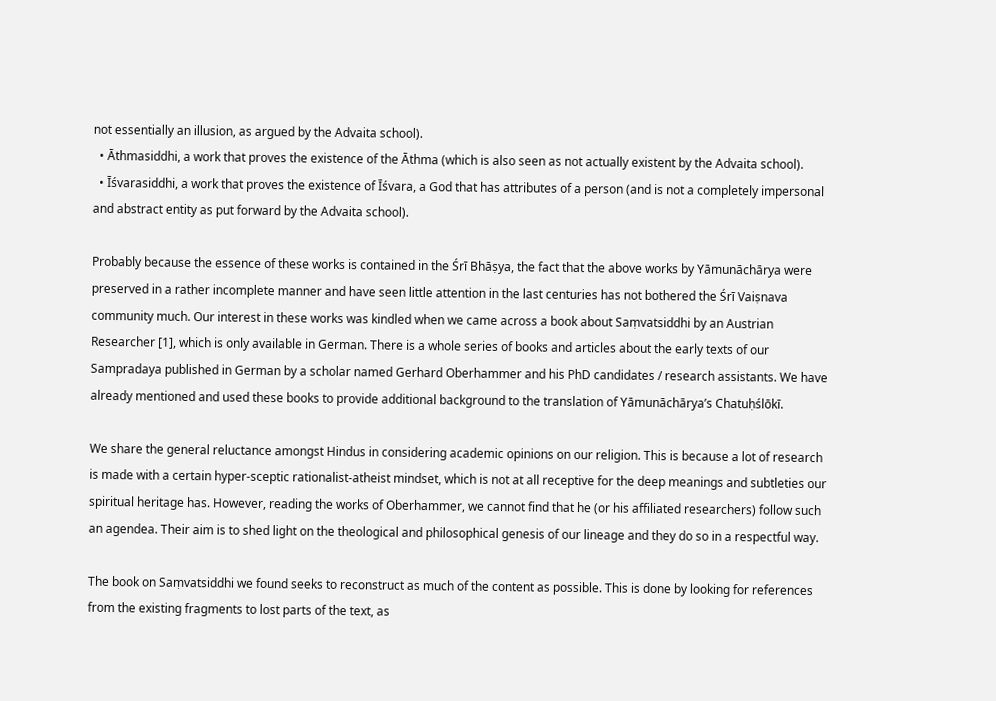not essentially an illusion, as argued by the Advaita school).
  • Āthmasiddhi, a work that proves the existence of the Āthma (which is also seen as not actually existent by the Advaita school).
  • Īśvarasiddhi, a work that proves the existence of Īśvara, a God that has attributes of a person (and is not a completely impersonal and abstract entity as put forward by the Advaita school).

Probably because the essence of these works is contained in the Śrī Bhāṣya, the fact that the above works by Yāmunāchārya were preserved in a rather incomplete manner and have seen little attention in the last centuries has not bothered the Śrī Vaiṣnava community much. Our interest in these works was kindled when we came across a book about Saṃvatsiddhi by an Austrian Researcher [1], which is only available in German. There is a whole series of books and articles about the early texts of our Sampradaya published in German by a scholar named Gerhard Oberhammer and his PhD candidates / research assistants. We have already mentioned and used these books to provide additional background to the translation of Yāmunāchārya’s Chatuḥślōkī.

We share the general reluctance amongst Hindus in considering academic opinions on our religion. This is because a lot of research is made with a certain hyper-sceptic rationalist-atheist mindset, which is not at all receptive for the deep meanings and subtleties our spiritual heritage has. However, reading the works of Oberhammer, we cannot find that he (or his affiliated researchers) follow such an agendea. Their aim is to shed light on the theological and philosophical genesis of our lineage and they do so in a respectful way.

The book on Saṃvatsiddhi we found seeks to reconstruct as much of the content as possible. This is done by looking for references from the existing fragments to lost parts of the text, as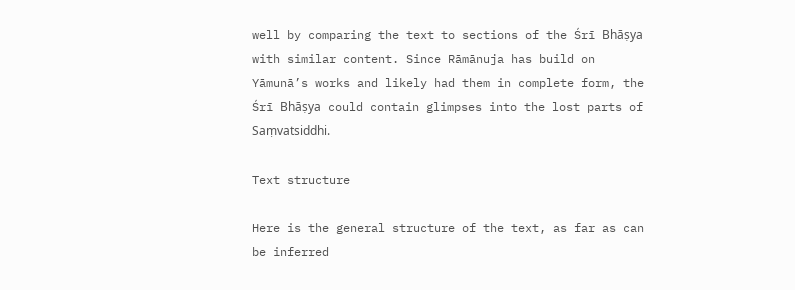well by comparing the text to sections of the Śrī Bhāṣya with similar content. Since Rāmānuja has build on Yāmunā’s works and likely had them in complete form, the Śrī Bhāṣya could contain glimpses into the lost parts of Saṃvatsiddhi.

Text structure

Here is the general structure of the text, as far as can be inferred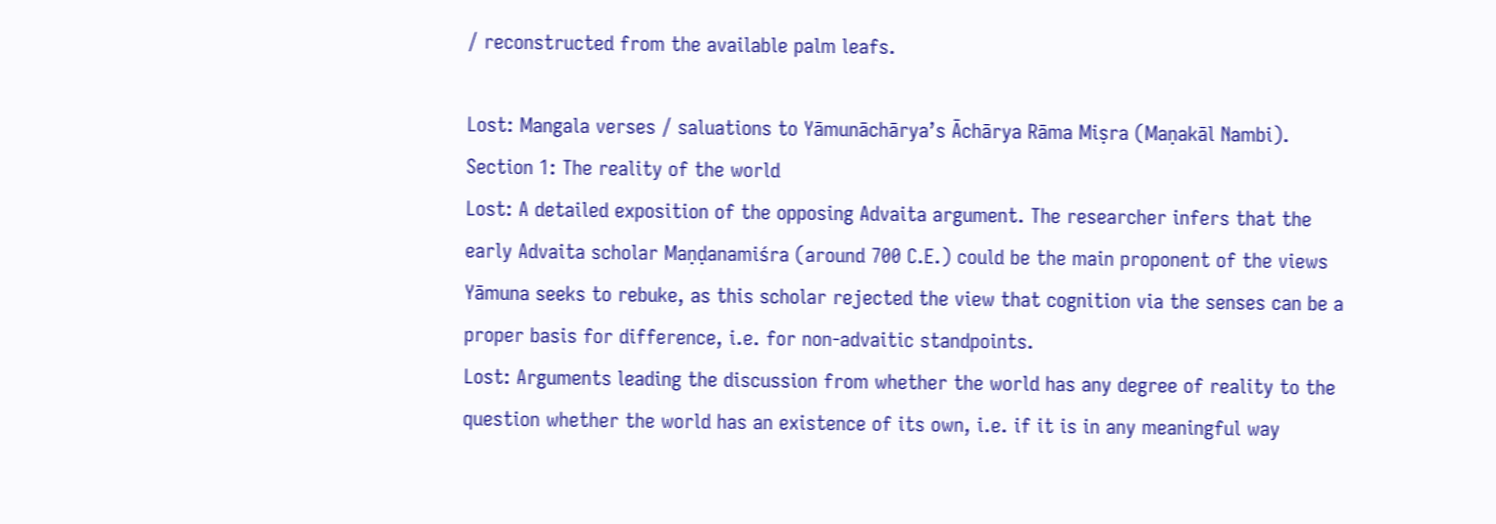/ reconstructed from the available palm leafs.

Lost: Mangala verses / saluations to Yāmunāchārya’s Āchārya Rāma Miṣra (Maṇakāl Nambi).
Section 1: The reality of the world
Lost: A detailed exposition of the opposing Advaita argument. The researcher infers that the early Advaita scholar Maṇḍanamiśra (around 700 C.E.) could be the main proponent of the views Yāmuna seeks to rebuke, as this scholar rejected the view that cognition via the senses can be a proper basis for difference, i.e. for non-advaitic standpoints.
Lost: Arguments leading the discussion from whether the world has any degree of reality to the question whether the world has an existence of its own, i.e. if it is in any meaningful way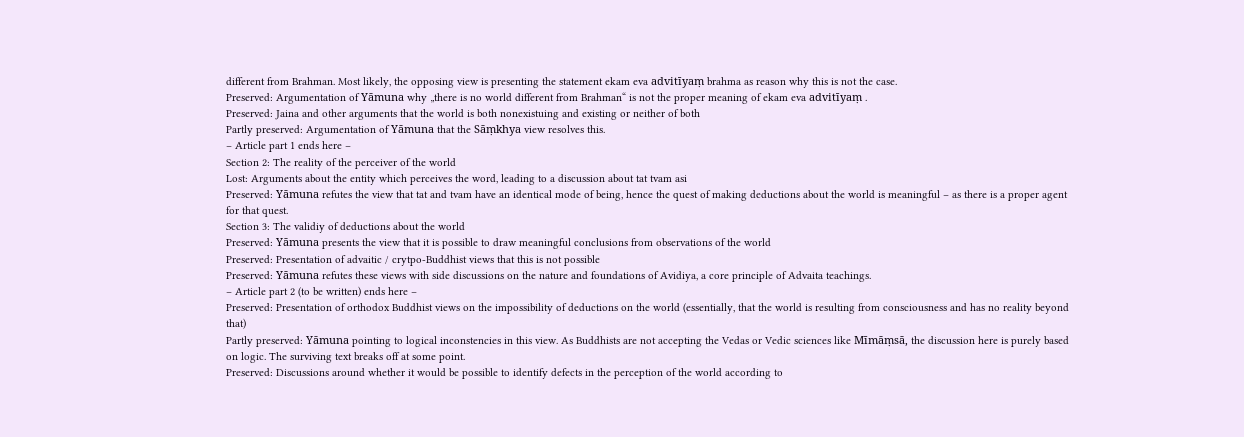different from Brahman. Most likely, the opposing view is presenting the statement ekam eva advitīyaṃ brahma as reason why this is not the case.
Preserved: Argumentation of Yāmuna why „there is no world different from Brahman“ is not the proper meaning of ekam eva advitīyaṃ .
Preserved: Jaina and other arguments that the world is both nonexistuing and existing or neither of both
Partly preserved: Argumentation of Yāmuna that the Sāṃkhya view resolves this.
– Article part 1 ends here –
Section 2: The reality of the perceiver of the world
Lost: Arguments about the entity which perceives the word, leading to a discussion about tat tvam asi
Preserved: Yāmuna refutes the view that tat and tvam have an identical mode of being, hence the quest of making deductions about the world is meaningful – as there is a proper agent for that quest.
Section 3: The validiy of deductions about the world
Preserved: Yāmuna presents the view that it is possible to draw meaningful conclusions from observations of the world
Preserved: Presentation of advaitic / crytpo-Buddhist views that this is not possible
Preserved: Yāmuna refutes these views with side discussions on the nature and foundations of Avidiya, a core principle of Advaita teachings.
– Article part 2 (to be written) ends here –
Preserved: Presentation of orthodox Buddhist views on the impossibility of deductions on the world (essentially, that the world is resulting from consciousness and has no reality beyond that)
Partly preserved: Yāmuna pointing to logical inconstencies in this view. As Buddhists are not accepting the Vedas or Vedic sciences like Mīmāṃsā, the discussion here is purely based on logic. The surviving text breaks off at some point.
Preserved: Discussions around whether it would be possible to identify defects in the perception of the world according to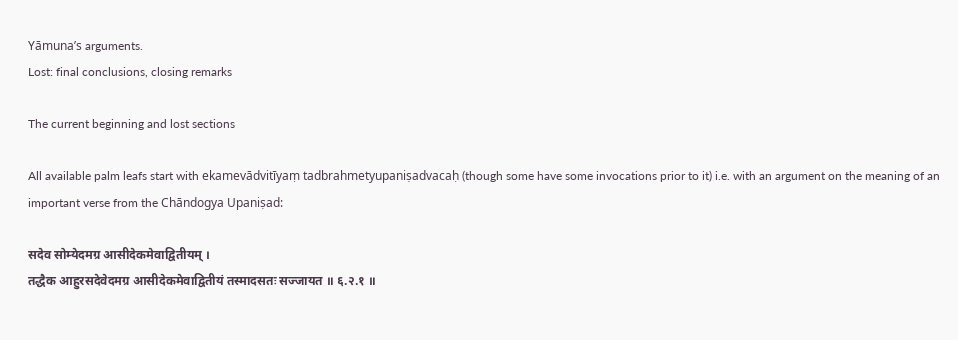Yāmuna’s arguments.
Lost: final conclusions, closing remarks

The current beginning and lost sections

All available palm leafs start with ekamevādvitīyaṃ tadbrahmetyupaniṣadvacaḥ (though some have some invocations prior to it) i.e. with an argument on the meaning of an important verse from the Chāndogya Upaniṣad:

सदेव सोम्येदमग्र आसीदेकमेवाद्वितीयम् ।
तद्धैक आहुरसदेवेदमग्र आसीदेकमेवाद्वितीयं तस्मादसतः सज्जायत ॥ ६.२.१ ॥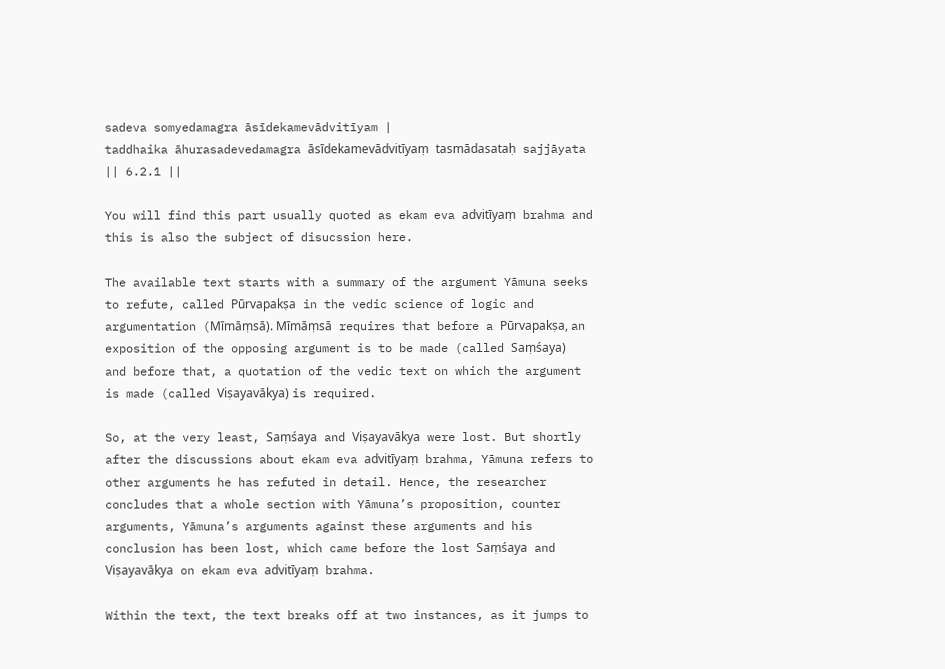sadeva somyedamagra āsīdekamevādvitīyam |
taddhaika āhurasadevedamagra āsīdekamevādvitīyaṃ tasmādasataḥ sajjāyata || 6.2.1 ||

You will find this part usually quoted as ekam eva advitīyaṃ brahma and this is also the subject of disucssion here.

The available text starts with a summary of the argument Yāmuna seeks to refute, called Pūrvapakṣa in the vedic science of logic and argumentation (Mīmāṃsā). Mīmāṃsā requires that before a Pūrvapakṣa, an exposition of the opposing argument is to be made (called Saṃśaya) and before that, a quotation of the vedic text on which the argument is made (called Viṣayavākya) is required.

So, at the very least, Saṃśaya and Viṣayavākya were lost. But shortly after the discussions about ekam eva advitīyaṃ brahma, Yāmuna refers to other arguments he has refuted in detail. Hence, the researcher concludes that a whole section with Yāmuna’s proposition, counter arguments, Yāmuna’s arguments against these arguments and his conclusion has been lost, which came before the lost Saṃśaya and Viṣayavākya on ekam eva advitīyaṃ brahma.

Within the text, the text breaks off at two instances, as it jumps to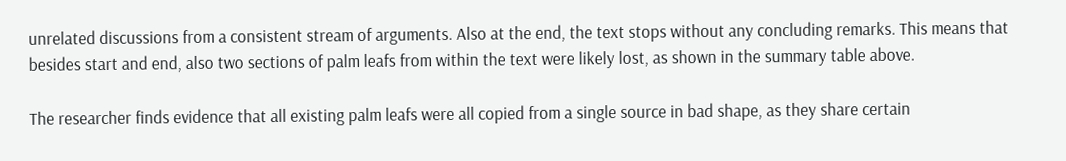unrelated discussions from a consistent stream of arguments. Also at the end, the text stops without any concluding remarks. This means that besides start and end, also two sections of palm leafs from within the text were likely lost, as shown in the summary table above.

The researcher finds evidence that all existing palm leafs were all copied from a single source in bad shape, as they share certain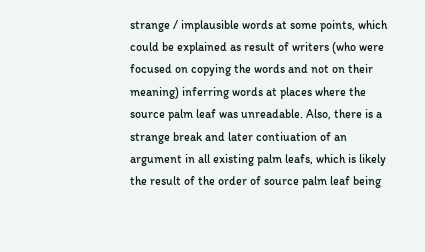strange / implausible words at some points, which could be explained as result of writers (who were focused on copying the words and not on their meaning) inferring words at places where the source palm leaf was unreadable. Also, there is a strange break and later contiuation of an argument in all existing palm leafs, which is likely the result of the order of source palm leaf being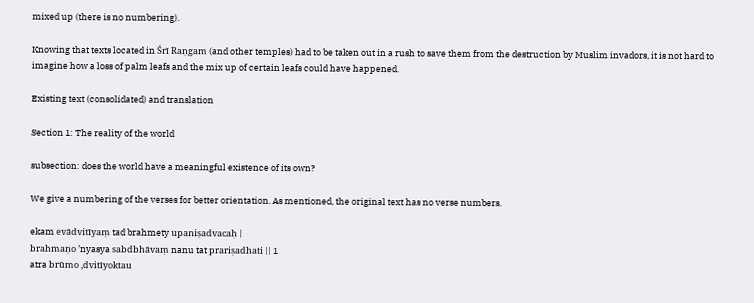mixed up (there is no numbering).

Knowing that texts located in Śrī Raṇgam (and other temples) had to be taken out in a rush to save them from the destruction by Muslim invadors, it is not hard to imagine how a loss of palm leafs and the mix up of certain leafs could have happened.

Existing text (consolidated) and translation

Section 1: The reality of the world

subsection: does the world have a meaningful existence of its own?

We give a numbering of the verses for better orientation. As mentioned, the original text has no verse numbers.

ekam evādvitīyaṃ tad brahmety upaniṣadvacaḥ |
brahmaṇo ’nyasya sabdbhāvaṃ nanu tat prariṣadhati || 1
atra brūmo ‚dvitīyoktau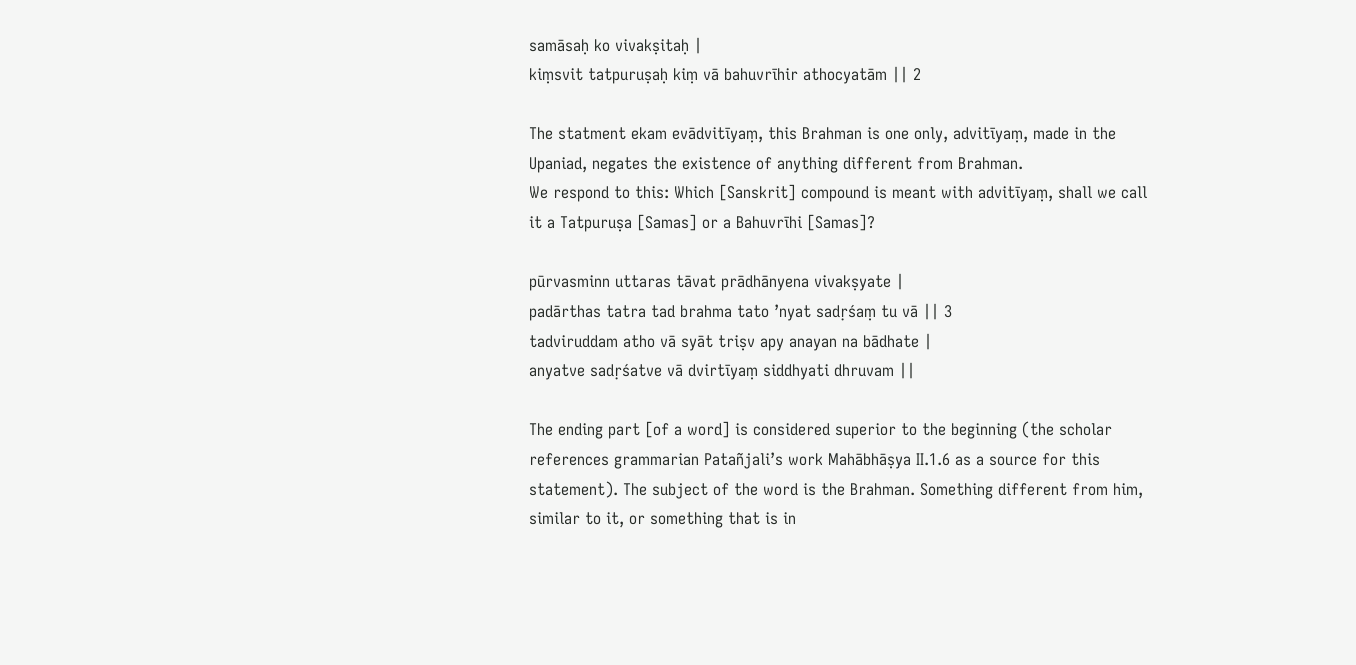samāsaḥ ko vivakṣitaḥ |
kiṃsvit tatpuruṣaḥ kiṃ vā bahuvrīhir athocyatām || 2

The statment ekam evādvitīyaṃ, this Brahman is one only, advitīyaṃ, made in the Upaniad, negates the existence of anything different from Brahman.
We respond to this: Which [Sanskrit] compound is meant with advitīyaṃ, shall we call it a Tatpuruṣa [Samas] or a Bahuvrīhi [Samas]?

pūrvasminn uttaras tāvat prādhānyena vivakṣyate |
padārthas tatra tad brahma tato ’nyat sadṛśaṃ tu vā || 3
tadviruddam atho vā syāt triṣv apy anayan na bādhate |
anyatve sadṛśatve vā dvirtīyaṃ siddhyati dhruvam ||

The ending part [of a word] is considered superior to the beginning (the scholar references grammarian Patañjali’s work Mahābhāṣya II.1.6 as a source for this statement). The subject of the word is the Brahman. Something different from him, similar to it, or something that is in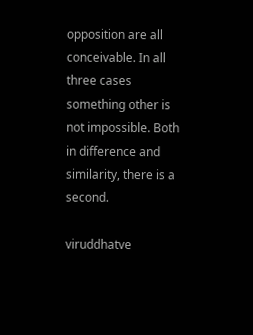opposition are all conceivable. In all three cases something other is not impossible. Both in difference and similarity, there is a second.

viruddhatve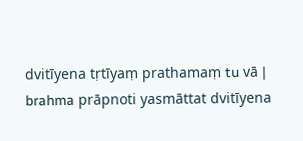dvitīyena tṛtīyaṃ prathamaṃ tu vā |
brahma prāpnoti yasmāttat dvitīyena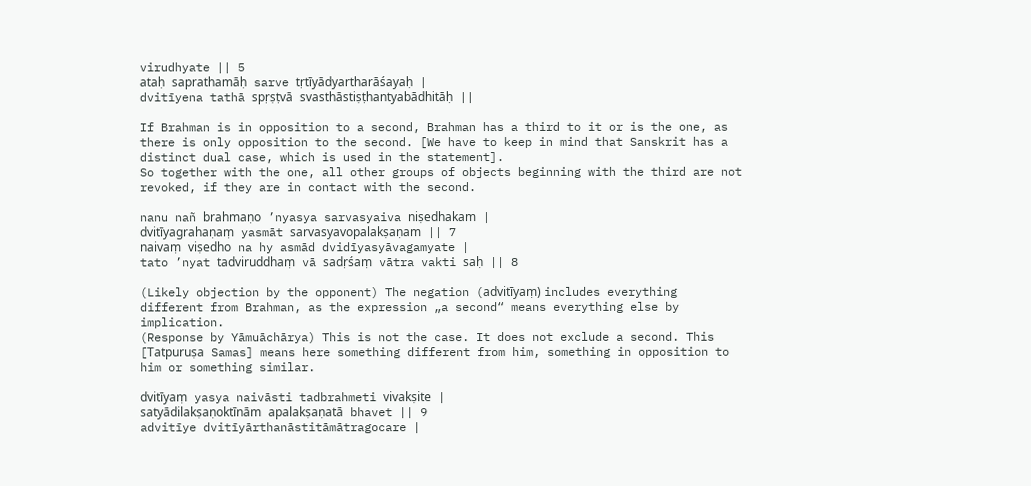virudhyate || 5
ataḥ saprathamāḥ sarve tṛtīyādyartharāśayaḥ |
dvitīyena tathā spṛṣṭvā svasthāstiṣṭhantyabādhitāḥ ||

If Brahman is in opposition to a second, Brahman has a third to it or is the one, as there is only opposition to the second. [We have to keep in mind that Sanskrit has a distinct dual case, which is used in the statement].
So together with the one, all other groups of objects beginning with the third are not revoked, if they are in contact with the second.

nanu nañ brahmaṇo ’nyasya sarvasyaiva niṣedhakam |
dvitīyagrahaṇaṃ yasmāt sarvasyavopalakṣaṇam || 7
naivaṃ viṣedho na hy asmād dvidīyasyāvagamyate |
tato ’nyat tadviruddhaṃ vā sadṛśaṃ vātra vakti saḥ || 8

(Likely objection by the opponent) The negation (advitīyaṃ) includes everything different from Brahman, as the expression „a second“ means everything else by implication.
(Response by Yāmuāchārya) This is not the case. It does not exclude a second. This [Tatpuruṣa Samas] means here something different from him, something in opposition to him or something similar.

dvitīyaṃ yasya naivāsti tadbrahmeti vivakṣite |
satyādilakṣaṇoktīnām apalakṣaṇatā bhavet || 9
advitīye dvitīyārthanāstitāmātragocare |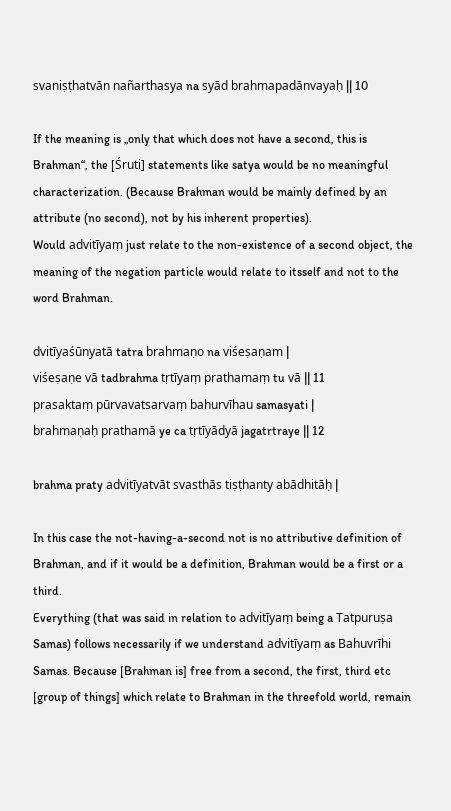svaniṣṭhatvān nañarthasya na syād brahmapadānvayaḥ || 10

If the meaning is „only that which does not have a second, this is Brahman“, the [Śruti] statements like satya would be no meaningful characterization. (Because Brahman would be mainly defined by an attribute (no second), not by his inherent properties).
Would advitīyaṃ just relate to the non-existence of a second object, the meaning of the negation particle would relate to itsself and not to the word Brahman.

dvitīyaśūnyatā tatra brahmaṇo na viśeṣaṇam |
viśeṣaṇe vā tadbrahma tṛtīyaṃ prathamaṃ tu vā || 11
prasaktaṃ pūrvavatsarvaṃ bahurvīhau samasyati |
brahmaṇaḥ prathamā ye ca tṛtīyādyā jagatrtraye || 12

brahma praty advitīyatvāt svasthās tiṣṭhanty abādhitāḥ |

In this case the not-having-a-second not is no attributive definition of Brahman, and if it would be a definition, Brahman would be a first or a third.
Everything (that was said in relation to advitīyaṃ being a Tatpuruṣa Samas) follows necessarily if we understand advitīyaṃ as Bahuvrīhi Samas. Because [Brahman is] free from a second, the first, third etc [group of things] which relate to Brahman in the threefold world, remain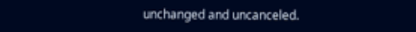unchanged and uncanceled.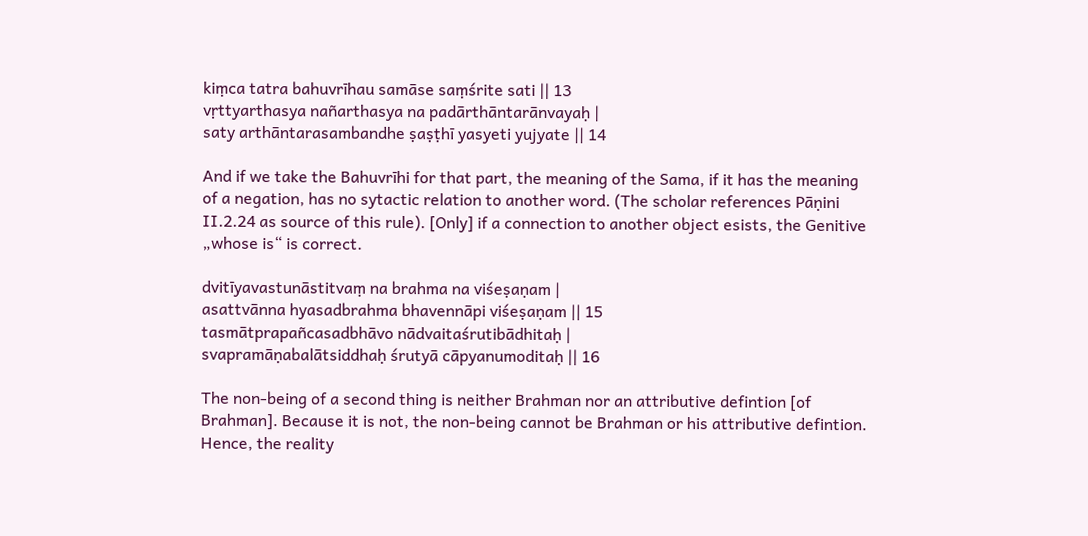kiṃca tatra bahuvrīhau samāse saṃśrite sati || 13
vṛttyarthasya nañarthasya na padārthāntarānvayaḥ |
saty arthāntarasambandhe ṣaṣṭhī yasyeti yujyate || 14

And if we take the Bahuvrīhi for that part, the meaning of the Sama, if it has the meaning of a negation, has no sytactic relation to another word. (The scholar references Pāṇini II.2.24 as source of this rule). [Only] if a connection to another object esists, the Genitive „whose is“ is correct.

dvitīyavastunāstitvaṃ na brahma na viśeṣaṇam |
asattvānna hyasadbrahma bhavennāpi viśeṣaṇam || 15
tasmātprapañcasadbhāvo nādvaitaśrutibādhitaḥ |
svapramāṇabalātsiddhaḥ śrutyā cāpyanumoditaḥ || 16

The non-being of a second thing is neither Brahman nor an attributive defintion [of Brahman]. Because it is not, the non-being cannot be Brahman or his attributive defintion.
Hence, the reality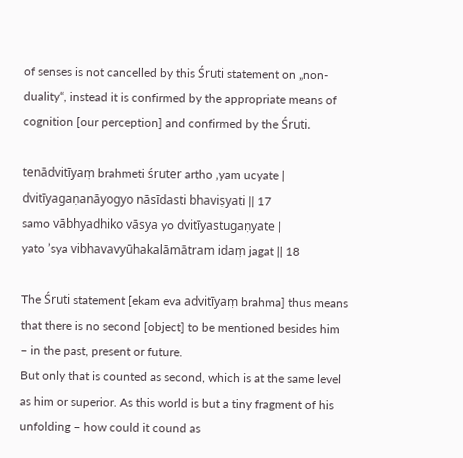of senses is not cancelled by this Śruti statement on „non-duality“, instead it is confirmed by the appropriate means of cognition [our perception] and confirmed by the Śruti.

tenādvitīyaṃ brahmeti śruter artho ‚yam ucyate |
dvitīyagaṇanāyogyo nāsīdasti bhaviṣyati || 17
samo vābhyadhiko vāsya yo dvitīyastugaṇyate |
yato ’sya vibhavavyūhakalāmātram idaṃ jagat || 18

The Śruti statement [ekam eva advitīyaṃ brahma] thus means that there is no second [object] to be mentioned besides him – in the past, present or future.
But only that is counted as second, which is at the same level as him or superior. As this world is but a tiny fragment of his unfolding – how could it cound as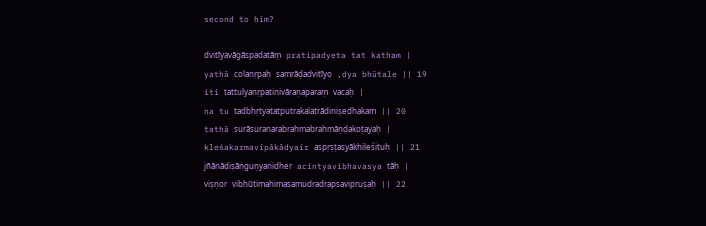second to him?

dvitīyavāgāspadatāṃ pratipadyeta tat katham |
yathā colanṛpaḥ samrāḍadvitīyo ‚dya bhūtale || 19
iti tattulyanṛpatinivāraṇaparaṃ vacaḥ |
na tu tadbhṛtyatatputrakalatrādiniṣedhakam || 20
tathā surāsuranarabrahmabrahmāṇḍakoṭayaḥ |
kleśakarmavipākādyair aspṛṣṭasyākhileśituḥ || 21
jñānādiṣāṅguṇyanidher acintyavibhavasya tāḥ |
viṣṇor vibhūtimahimasamudradrapsavipruṣaḥ || 22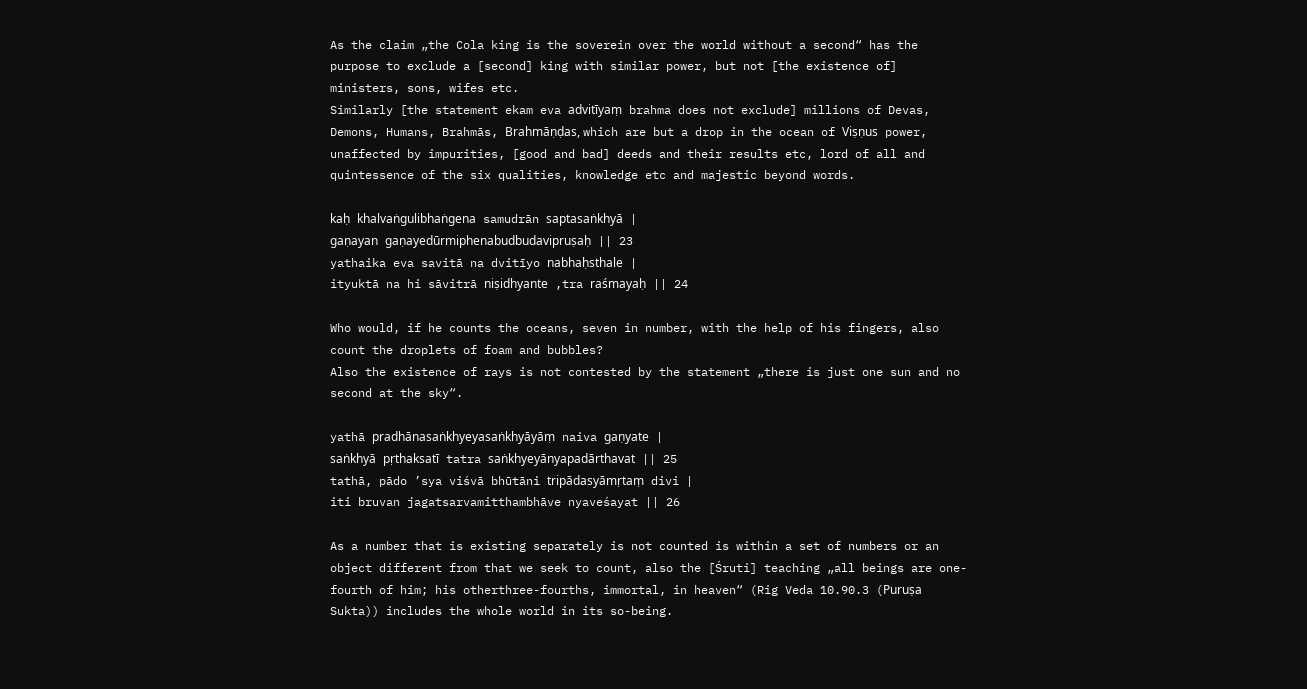As the claim „the Cola king is the soverein over the world without a second“ has the purpose to exclude a [second] king with similar power, but not [the existence of] ministers, sons, wifes etc.
Similarly [the statement ekam eva advitīyaṃ brahma does not exclude] millions of Devas, Demons, Humans, Brahmās, Brahmāṇḍas, which are but a drop in the ocean of Viṣṇus power, unaffected by impurities, [good and bad] deeds and their results etc, lord of all and quintessence of the six qualities, knowledge etc and majestic beyond words.

kaḥ khalvaṅgulibhaṅgena samudrān saptasaṅkhyā |
gaṇayan gaṇayedūrmiphenabudbudavipruṣaḥ || 23
yathaika eva savitā na dvitīyo nabhaḥsthale |
ityuktā na hi sāvitrā niṣidhyante ‚tra raśmayaḥ || 24

Who would, if he counts the oceans, seven in number, with the help of his fingers, also count the droplets of foam and bubbles?
Also the existence of rays is not contested by the statement „there is just one sun and no second at the sky“.

yathā pradhānasaṅkhyeyasaṅkhyāyāṃ naiva gaṇyate |
saṅkhyā pṛthaksatī tatra saṅkhyeyānyapadārthavat || 25
tathā, pādo ’sya viśvā bhūtāni tripādasyāmṛtaṃ divi |
iti bruvan jagatsarvamitthambhāve nyaveśayat || 26

As a number that is existing separately is not counted is within a set of numbers or an object different from that we seek to count, also the [Śruti] teaching „all beings are one-fourth of him; his otherthree-fourths, immortal, in heaven“ (Rig Veda 10.90.3 (Puruṣa Sukta)) includes the whole world in its so-being.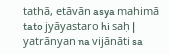tathā, etāvān asya mahimā tato jyāyastaro hi saḥ |
yatrānyan na vijānāti sa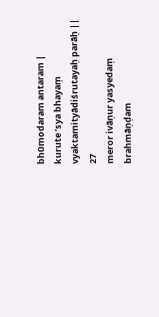bhūmodaram antaram |
kurute ’sya bhayaṃ vyaktamityādiśrutayaḥ parāḥ || 27
meror ivāṇur yasyedaṃ brahmāṇḍam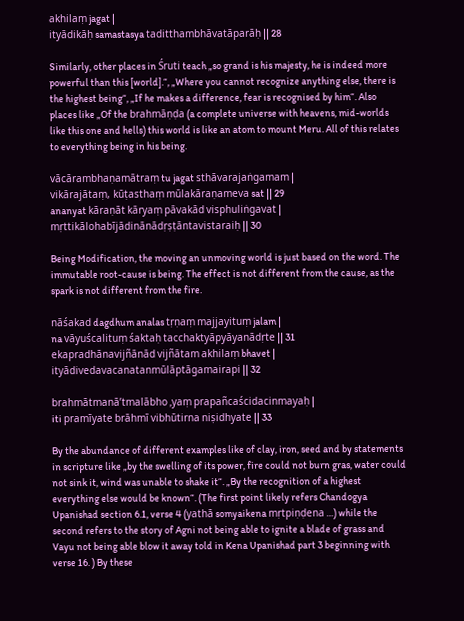akhilaṃ jagat |
ityādikāḥ samastasya taditthambhāvatāparāḥ || 28

Similarly, other places in Śruti teach „so grand is his majesty, he is indeed more powerful than this [world].“, „Where you cannot recognize anything else, there is the highest being“, „If he makes a difference, fear is recognised by him“. Also places like „Of the brahmāṇḍa (a complete universe with heavens, mid-worlds like this one and hells) this world is like an atom to mount Meru. All of this relates to everything being in his being.

vācārambhaṇamātraṃ tu jagat sthāvarajaṅgamam |
vikārajātaṃ, kūṭasthaṃ mūlakāraṇameva sat || 29
ananyat kāraṇāt kāryaṃ pāvakād visphuliṅgavat |
mṛttikālohabījādinānādṛṣṭāntavistaraiḥ || 30

Being Modification, the moving an unmoving world is just based on the word. The immutable root-cause is being. The effect is not different from the cause, as the spark is not different from the fire.

nāśakad dagdhum analas tṛṇaṃ majjayituṃ jalam |
na vāyuścalituṃ śaktaḥ tacchaktyāpyāyanādṛte || 31
ekapradhānavijñānād vijñātam akhilaṃ bhavet |
ityādivedavacanatanmūlāptāgamairapi || 32

brahmātmanā’tmalābho ‚yaṃ prapañcaścidacinmayaḥ |
iti pramīyate brāhmī vibhūtirna niṣidhyate || 33

By the abundance of different examples like of clay, iron, seed and by statements in scripture like „by the swelling of its power, fire could not burn gras, water could not sink it, wind was unable to shake it“. „By the recognition of a highest everything else would be known“. (The first point likely refers Chandogya Upanishad section 6.1, verse 4 (yathā somyaikena mṛtpiṇḍena …) while the second refers to the story of Agni not being able to ignite a blade of grass and Vayu not being able blow it away told in Kena Upanishad part 3 beginning with verse 16. ) By these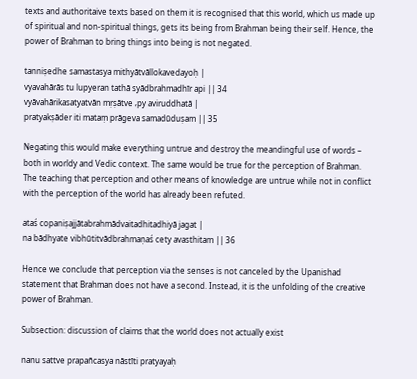texts and authoritaive texts based on them it is recognised that this world, which us made up of spiritual and non-spiritual things, gets its being from Brahman being their self. Hence, the power of Brahman to bring things into being is not negated.

tanniṣedhe samastasya mithyātvāllokavedayoḥ |
vyavahārās tu lupyeran tathā syādbrahmadhīr api || 34
vyāvahārikasatyatvān mṛṣātve ‚py aviruddhatā |
pratyakṣāder iti mataṃ prāgeva samadūduṣam || 35

Negating this would make everything untrue and destroy the meandingful use of words – both in worldy and Vedic context. The same would be true for the perception of Brahman. The teaching that perception and other means of knowledge are untrue while not in conflict with the perception of the world has already been refuted.

ataś copaniṣajjātabrahmādvaitadhitadhiyā jagat |
na bādhyate vibhūtitvādbrahmaṇaś cety avasthitam || 36

Hence we conclude that perception via the senses is not canceled by the Upanishad statement that Brahman does not have a second. Instead, it is the unfolding of the creative power of Brahman.

Subsection: discussion of claims that the world does not actually exist

nanu sattve prapañcasya nāstīti pratyayaḥ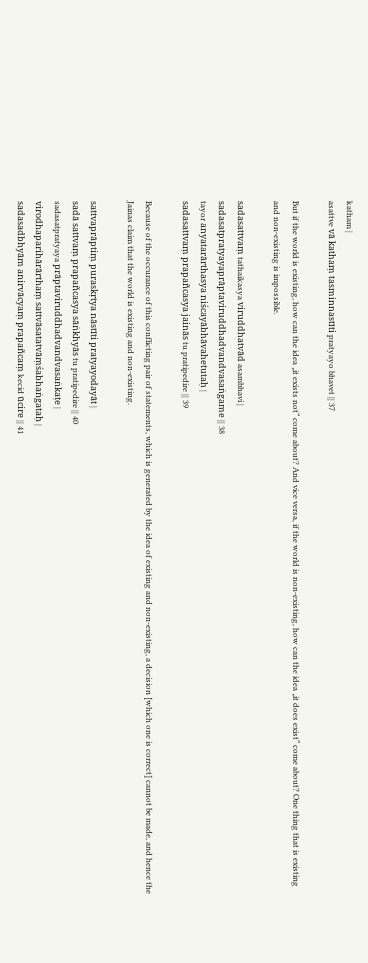katham |
asattve vā kathaṃ tasminnastīti pratyayo bhavet || 37

But if the world is existing, how can the idea „it exists not“ come about? And vice versa, if the world is non-existing, how can the idea „it does exist“ come about? One thing that is existing and non-existing is impossible.

sadasattvaṃ tathaikasya viruddhatvād asambhavi |
sadasatpratyayaprāptaviruddhadvandvasaṅgame || 38
tayor anyatarārthasya niścayābhāvahetutaḥ |
sadasattvaṃ prapañcasya jainās tu pratipedire || 39

Because of the occurance of this conflicting pair of statements, which is generated by the idea of existing and non-existing, a decision [which one is correct] cannot be made, and hence the Jainas claim that the world is existing and non-existing.

sattvaprāptiṃ puraskṛtya nāstīti pratyayodayāt |
sadā sattvaṃ prapañcasya sāṅkhyās tu pratipedire || 40
sadasatpratyaya prāptaviruddhadvandvasaṅkaṭe |
virodhaparihārārthaṃ sattvāsatatvāṃśabhaṅgataḥ |
sadasadbhyām anirvācyaṃ prapañcaṃ kecid ūcire || 41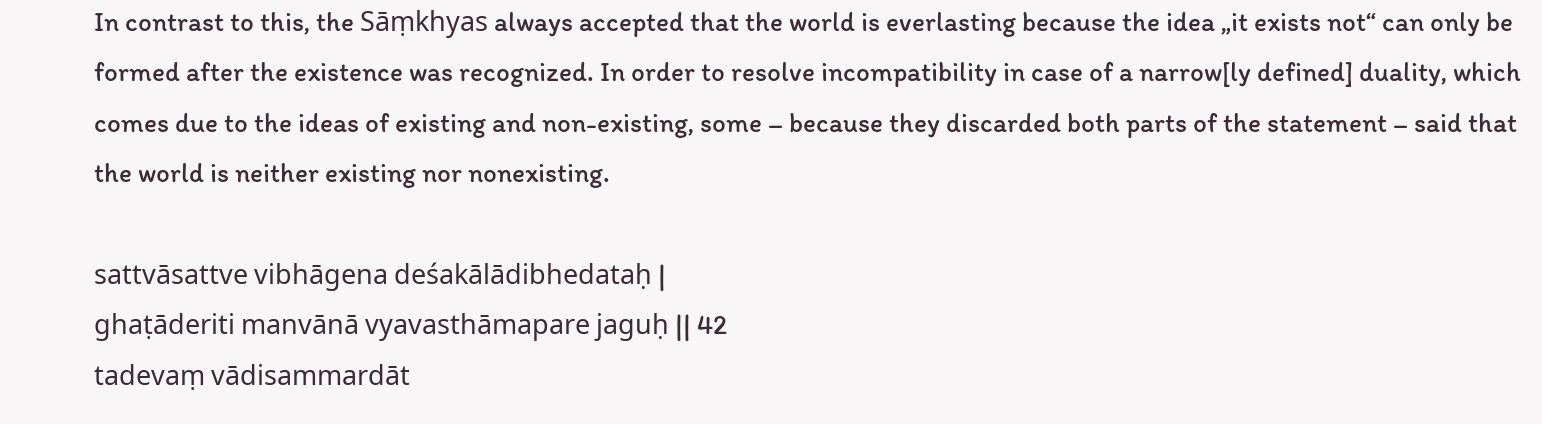In contrast to this, the Sāṃkhyas always accepted that the world is everlasting because the idea „it exists not“ can only be formed after the existence was recognized. In order to resolve incompatibility in case of a narrow[ly defined] duality, which comes due to the ideas of existing and non-existing, some – because they discarded both parts of the statement – said that the world is neither existing nor nonexisting.

sattvāsattve vibhāgena deśakālādibhedataḥ |
ghaṭāderiti manvānā vyavasthāmapare jaguḥ || 42
tadevaṃ vādisammardāt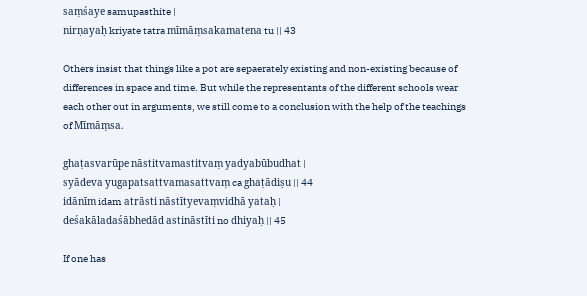saṃśaye samupasthite |
nirṇayaḥ kriyate tatra mīmāṃsakamatena tu || 43

Others insist that things like a pot are sepaerately existing and non-existing because of differences in space and time. But while the representants of the different schools wear each other out in arguments, we still come to a conclusion with the help of the teachings of Mīmāṃsa.

ghaṭasvarūpe nāstitvamastitvaṃ yadyabūbudhat |
syādeva yugapatsattvamasattvaṃ ca ghaṭādiṣu || 44
idānīm idam atrāsti nāstītyevaṃvidhā yataḥ |
deśakāladaśābhedād astināstīti no dhiyaḥ || 45

If one has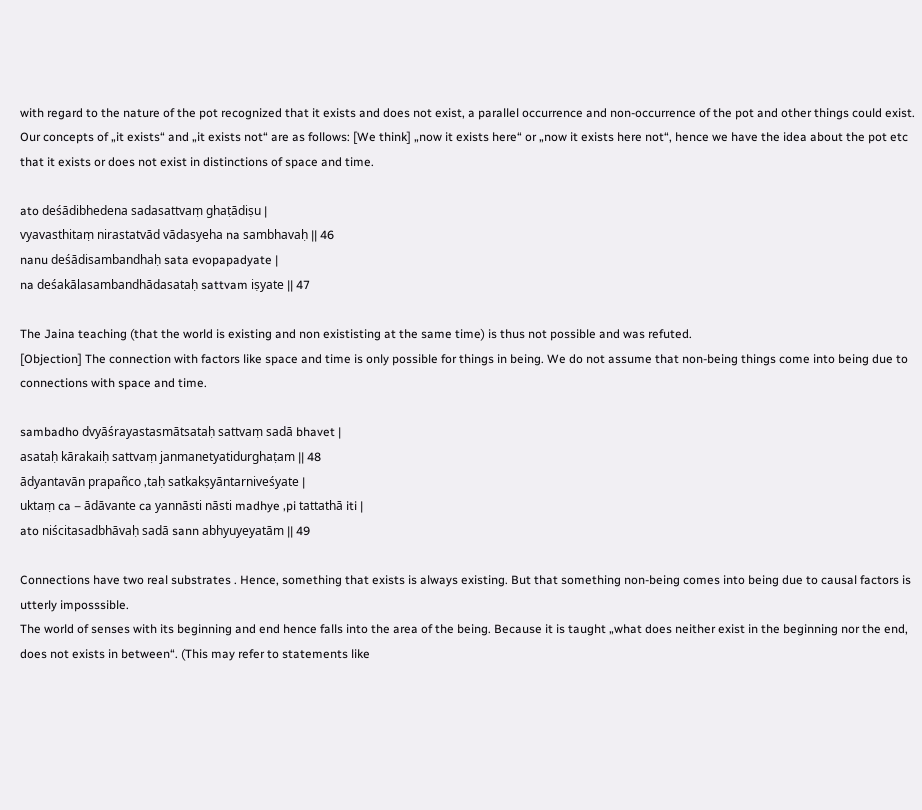with regard to the nature of the pot recognized that it exists and does not exist, a parallel occurrence and non-occurrence of the pot and other things could exist. Our concepts of „it exists“ and „it exists not“ are as follows: [We think] „now it exists here“ or „now it exists here not“, hence we have the idea about the pot etc that it exists or does not exist in distinctions of space and time.

ato deśādibhedena sadasattvaṃ ghaṭādiṣu |
vyavasthitaṃ nirastatvād vādasyeha na sambhavaḥ || 46
nanu deśādisambandhaḥ sata evopapadyate |
na deśakālasambandhādasataḥ sattvam iṣyate || 47

The Jaina teaching (that the world is existing and non exististing at the same time) is thus not possible and was refuted.
[Objection] The connection with factors like space and time is only possible for things in being. We do not assume that non-being things come into being due to connections with space and time.

sambadho dvyāśrayastasmātsataḥ sattvaṃ sadā bhavet |
asataḥ kārakaiḥ sattvaṃ janmanetyatidurghaṭam || 48
ādyantavān prapañco ‚taḥ satkakṣyāntarniveśyate |
uktaṃ ca – ādāvante ca yannāsti nāsti madhye ‚pi tattathā iti |
ato niścitasadbhāvaḥ sadā sann abhyuyeyatām || 49

Connections have two real substrates . Hence, something that exists is always existing. But that something non-being comes into being due to causal factors is utterly imposssible.
The world of senses with its beginning and end hence falls into the area of the being. Because it is taught „what does neither exist in the beginning nor the end, does not exists in between“. (This may refer to statements like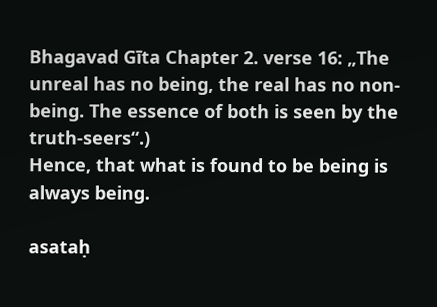Bhagavad Gīta Chapter 2. verse 16: „The unreal has no being, the real has no non-being. The essence of both is seen by the truth-seers“.)
Hence, that what is found to be being is always being.

asataḥ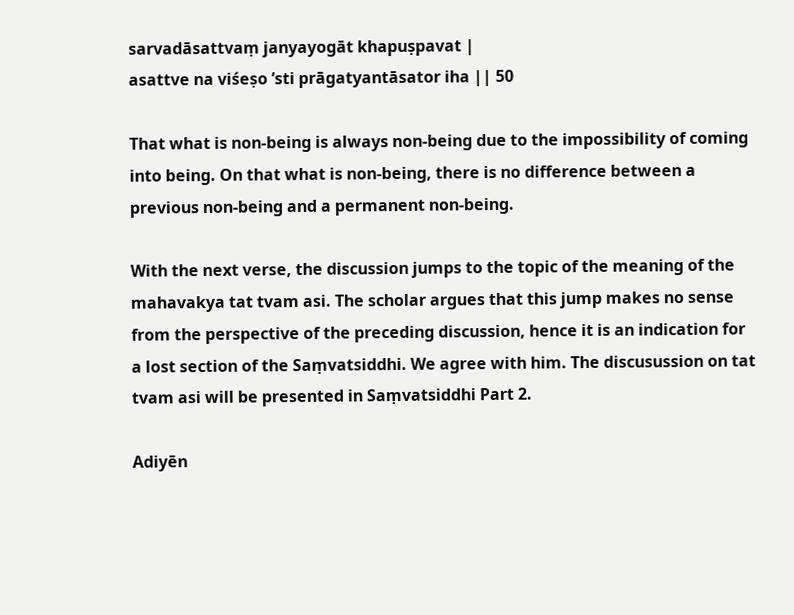sarvadāsattvaṃ janyayogāt khapuṣpavat |
asattve na viśeṣo ’sti prāgatyantāsator iha || 50

That what is non-being is always non-being due to the impossibility of coming into being. On that what is non-being, there is no difference between a previous non-being and a permanent non-being.

With the next verse, the discussion jumps to the topic of the meaning of the mahavakya tat tvam asi. The scholar argues that this jump makes no sense from the perspective of the preceding discussion, hence it is an indication for a lost section of the Saṃvatsiddhi. We agree with him. The discusussion on tat tvam asi will be presented in Saṃvatsiddhi Part 2.

Adiyēn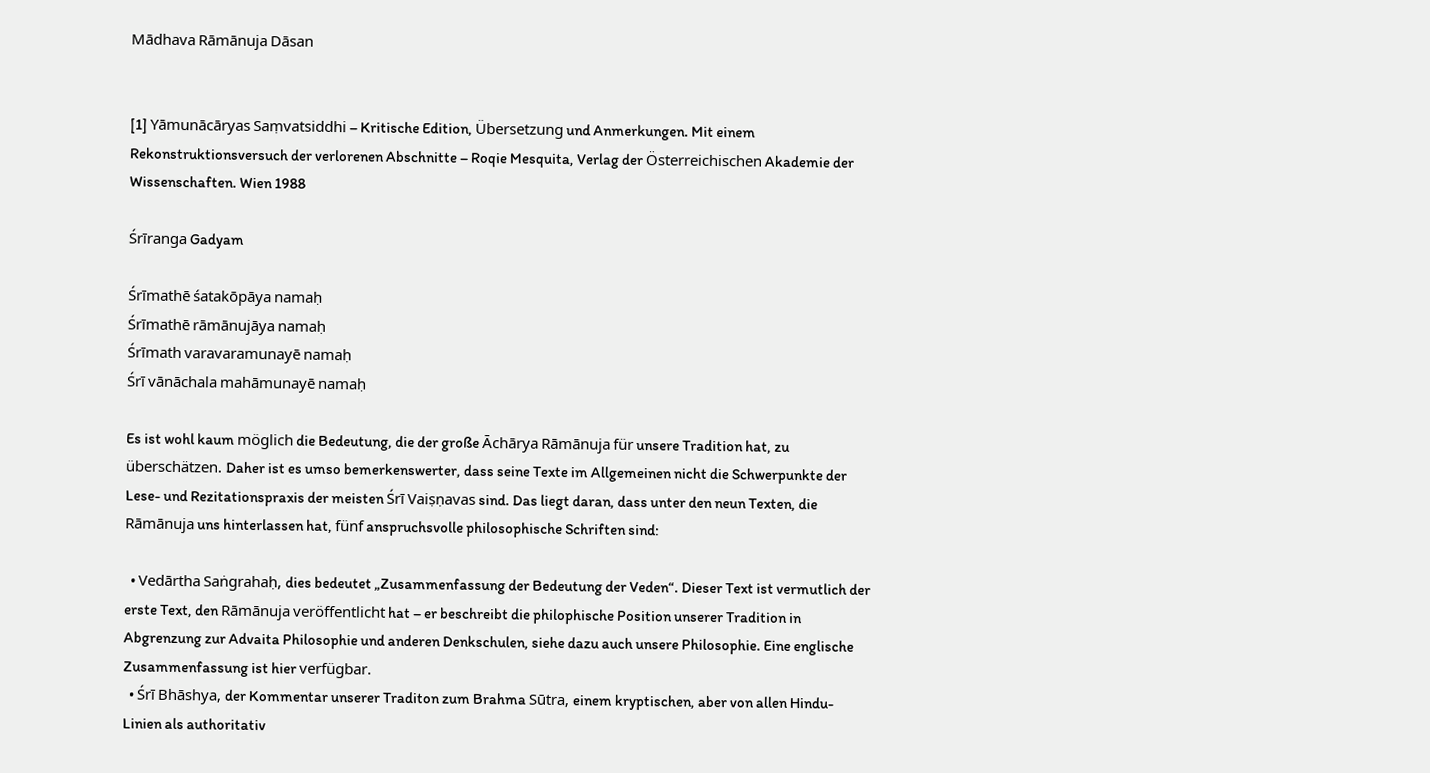Mādhava Rāmānuja Dāsan


[1] Yāmunācāryas Saṃvatsiddhi – Kritische Edition, Übersetzung und Anmerkungen. Mit einem Rekonstruktionsversuch der verlorenen Abschnitte – Roqie Mesquita, Verlag der Österreichischen Akademie der Wissenschaften. Wien 1988

Śrīranga Gadyam

Śrīmathē śatakōpāya namaḥ
Śrīmathē rāmānujāya namaḥ
Śrīmath varavaramunayē namaḥ
Śrī vānāchala mahāmunayē namaḥ

Es ist wohl kaum möglich die Bedeutung, die der große Āchārya Rāmānuja für unsere Tradition hat, zu überschätzen. Daher ist es umso bemerkenswerter, dass seine Texte im Allgemeinen nicht die Schwerpunkte der Lese- und Rezitationspraxis der meisten Śrī Vaiṣṇavas sind. Das liegt daran, dass unter den neun Texten, die Rāmānuja uns hinterlassen hat, fünf anspruchsvolle philosophische Schriften sind:

  • Vedārtha Saṅgrahaḥ, dies bedeutet „Zusammenfassung der Bedeutung der Veden“. Dieser Text ist vermutlich der erste Text, den Rāmānuja veröffentlicht hat – er beschreibt die philophische Position unserer Tradition in Abgrenzung zur Advaita Philosophie und anderen Denkschulen, siehe dazu auch unsere Philosophie. Eine englische Zusammenfassung ist hier verfügbar.
  • Śrī Bhāshya, der Kommentar unserer Traditon zum Brahma Sūtra, einem kryptischen, aber von allen Hindu-Linien als authoritativ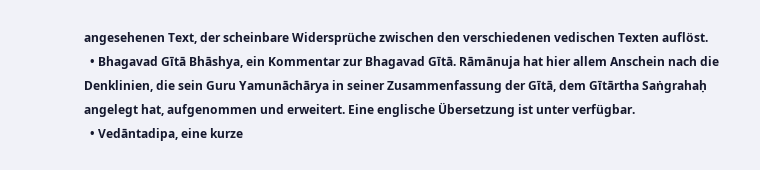angesehenen Text, der scheinbare Widersprüche zwischen den verschiedenen vedischen Texten auflöst.
  • Bhagavad Gītā Bhāshya, ein Kommentar zur Bhagavad Gītā. Rāmānuja hat hier allem Anschein nach die Denklinien, die sein Guru Yamunāchārya in seiner Zusammenfassung der Gītā, dem Gītārtha Saṅgrahaḥ angelegt hat, aufgenommen und erweitert. Eine englische Übersetzung ist unter verfügbar.
  • Vedāntadipa, eine kurze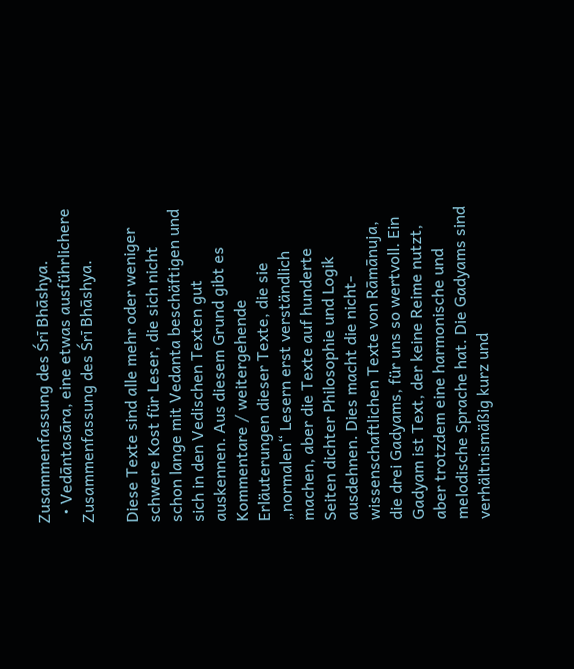Zusammenfassung des Śrī Bhāshya.
  • Vedāntasāra, eine etwas ausführlichere Zusammenfassung des Śrī Bhāshya.

Diese Texte sind alle mehr oder weniger schwere Kost für Leser, die sich nicht schon lange mit Vedanta beschäftigen und sich in den Vedischen Texten gut auskennen. Aus diesem Grund gibt es Kommentare / weitergehende Erläuterungen dieser Texte, die sie „normalen“ Lesern erst verständlich machen, aber die Texte auf hunderte Seiten dichter Philosophie und Logik ausdehnen. Dies macht die nicht-wissenschaftlichen Texte von Rāmānuja, die drei Gadyams, für uns so wertvoll. Ein Gadyam ist Text, der keine Reime nutzt, aber trotzdem eine harmonische und melodische Sprache hat. Die Gadyams sind verhältnismäßig kurz und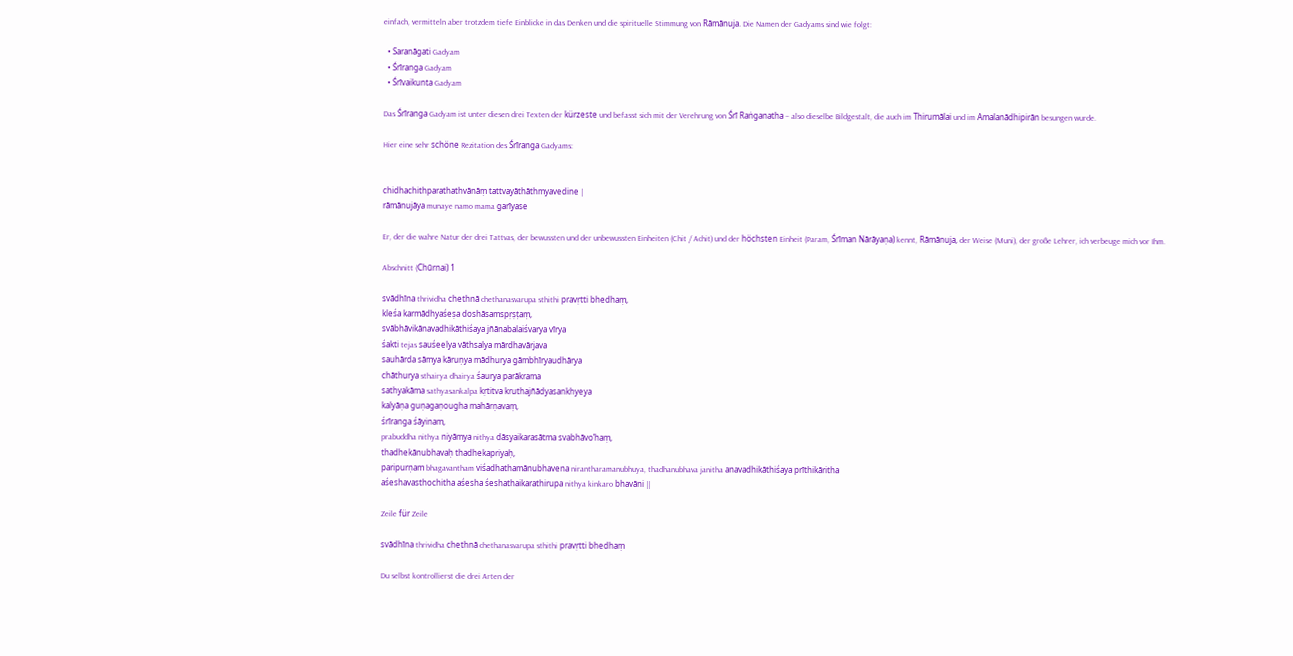einfach, vermitteln aber trotzdem tiefe Einblicke in das Denken und die spirituelle Stimmung von Rāmānuja. Die Namen der Gadyams sind wie folgt:

  • Saranāgati Gadyam
  • Śrīranga Gadyam
  • Śrīvaikunta Gadyam

Das Śrīranga Gadyam ist unter diesen drei Texten der kürzeste und befasst sich mit der Verehrung von Śrī Raṅganatha – also dieselbe Bildgestalt, die auch im Thirumālai und im Amalanādhipirān besungen wurde.

Hier eine sehr schöne Rezitation des Śrīranga Gadyams:


chidhachithparathathvānāṃ tattvayāthāthmyavedine |
rāmānujāya munaye namo mama garīyase

Er, der die wahre Natur der drei Tattvas, der bewussten und der unbewussten Einheiten (Chit / Achit) und der höchsten Einheit (Param, Śrīman Nārāyaṇa) kennt, Rāmānuja, der Weise (Muni), der große Lehrer, ich verbeuge mich vor Ihm.

Abschnitt (Chūrnai) 1

svādhīna thrividha chethnā chethanasvarupa sthithi pravṛtti bhedhaṃ,
kleśa karmādhyaśeṣa doshāsamspṛṣṭaṃ,
svābhāvikānavadhikāthiśaya jñānabalaiśvarya vīrya
śakti tejas sauśeelya vāthsalya mārdhavārjava
sauhārda sāmya kāruṇya mādhurya gāmbhīryaudhārya
chāthurya sthairya dhairya śaurya parākrama
sathyakāma sathyasankalpa kṛtitva kruthajñādyasankhyeya
kalyāṇa guṇagaṇougha mahārṇavaṃ,
śrīranga śāyinam,
prabuddha nithya niyāmya nithya dāsyaikarasātma svabhāvo’haṃ,
thadhekānubhavaḥ thadhekapriyaḥ,
paripurṇam bhagavantham viśadhathamānubhavena nirantharamanubhuya, thadhanubhava janitha anavadhikāthiśaya prīthikāritha
aśeshavasthochitha aśesha śeshathaikarathirupa nithya kinkaro bhavāni ||

Zeile für Zeile

svādhīna thrividha chethnā chethanasvarupa sthithi pravṛtti bhedhaṃ

Du selbst kontrollierst die drei Arten der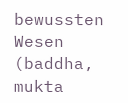bewussten Wesen (baddha, mukta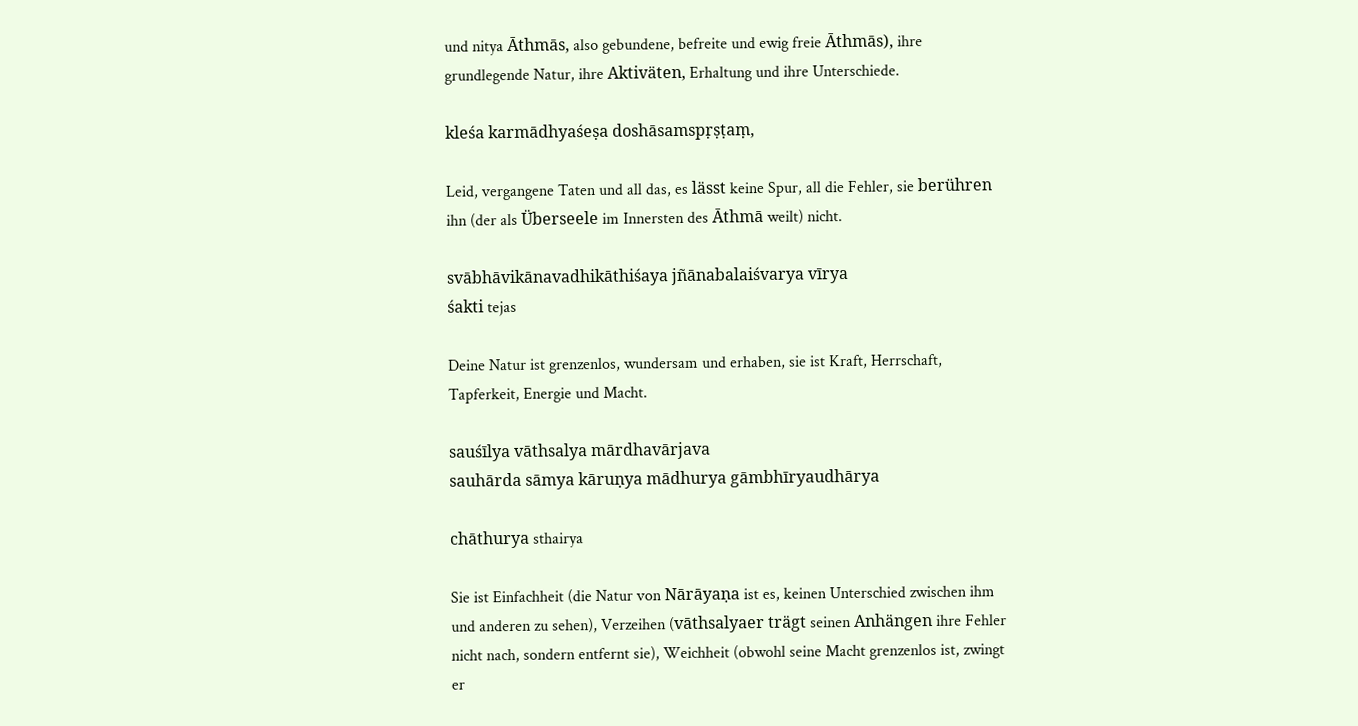und nitya Āthmās, also gebundene, befreite und ewig freie Āthmās), ihre grundlegende Natur, ihre Aktiväten, Erhaltung und ihre Unterschiede.

kleśa karmādhyaśeṣa doshāsamspṛṣṭaṃ,

Leid, vergangene Taten und all das, es lässt keine Spur, all die Fehler, sie berühren ihn (der als Überseele im Innersten des Āthmā weilt) nicht.

svābhāvikānavadhikāthiśaya jñānabalaiśvarya vīrya
śakti tejas

Deine Natur ist grenzenlos, wundersam und erhaben, sie ist Kraft, Herrschaft, Tapferkeit, Energie und Macht.

sauśīlya vāthsalya mārdhavārjava
sauhārda sāmya kāruṇya mādhurya gāmbhīryaudhārya

chāthurya sthairya

Sie ist Einfachheit (die Natur von Nārāyaṇa ist es, keinen Unterschied zwischen ihm und anderen zu sehen), Verzeihen (vāthsalyaer trägt seinen Anhängen ihre Fehler nicht nach, sondern entfernt sie), Weichheit (obwohl seine Macht grenzenlos ist, zwingt er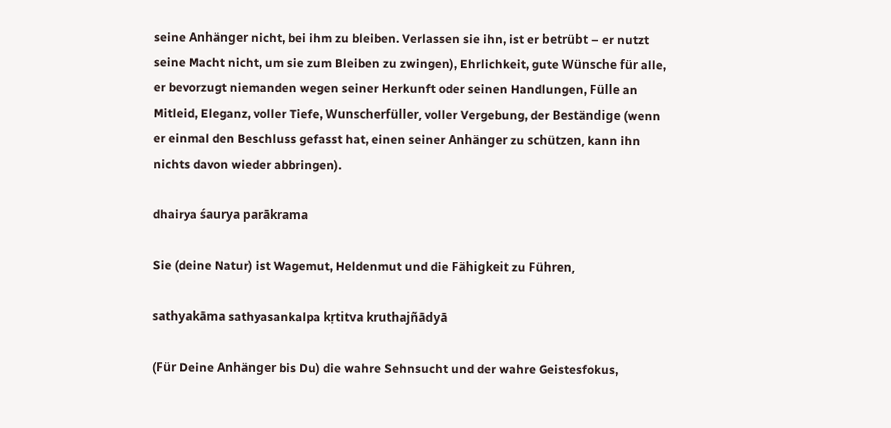seine Anhänger nicht, bei ihm zu bleiben. Verlassen sie ihn, ist er betrübt – er nutzt seine Macht nicht, um sie zum Bleiben zu zwingen), Ehrlichkeit, gute Wünsche für alle, er bevorzugt niemanden wegen seiner Herkunft oder seinen Handlungen, Fülle an Mitleid, Eleganz, voller Tiefe, Wunscherfüller, voller Vergebung, der Beständige (wenn er einmal den Beschluss gefasst hat, einen seiner Anhänger zu schützen, kann ihn nichts davon wieder abbringen).

dhairya śaurya parākrama

Sie (deine Natur) ist Wagemut, Heldenmut und die Fähigkeit zu Führen,

sathyakāma sathyasankalpa kṛtitva kruthajñādyā

(Für Deine Anhänger bis Du) die wahre Sehnsucht und der wahre Geistesfokus,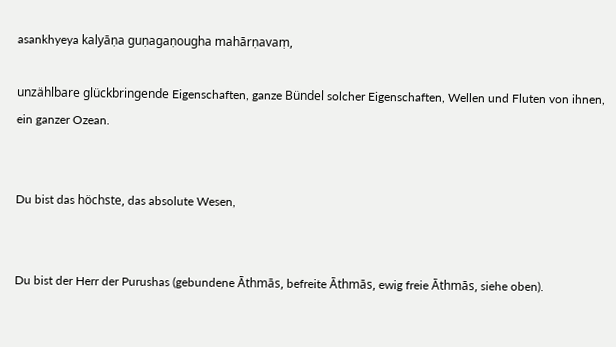asankhyeya kalyāṇa guṇagaṇougha mahārṇavaṃ,

unzählbare glückbringende Eigenschaften, ganze Bündel solcher Eigenschaften, Wellen und Fluten von ihnen, ein ganzer Ozean.


Du bist das höchste, das absolute Wesen,


Du bist der Herr der Purushas (gebundene Āthmās, befreite Āthmās, ewig freie Āthmās, siehe oben).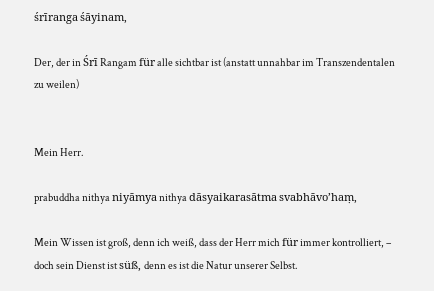śrīranga śāyinam,

Der, der in Śrī Rangam für alle sichtbar ist (anstatt unnahbar im Transzendentalen zu weilen)


Mein Herr.

prabuddha nithya niyāmya nithya dāsyaikarasātma svabhāvo’haṃ,

Mein Wissen ist groß, denn ich weiß, dass der Herr mich für immer kontrolliert, – doch sein Dienst ist süß, denn es ist die Natur unserer Selbst.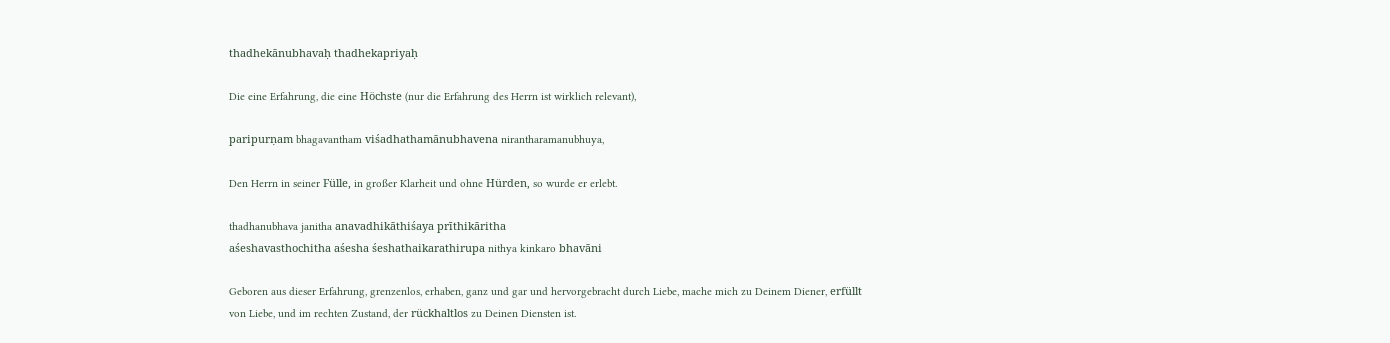thadhekānubhavaḥ thadhekapriyaḥ

Die eine Erfahrung, die eine Höchste (nur die Erfahrung des Herrn ist wirklich relevant),

paripurṇam bhagavantham viśadhathamānubhavena nirantharamanubhuya,

Den Herrn in seiner Fülle, in großer Klarheit und ohne Hürden, so wurde er erlebt.

thadhanubhava janitha anavadhikāthiśaya prīthikāritha
aśeshavasthochitha aśesha śeshathaikarathirupa nithya kinkaro bhavāni

Geboren aus dieser Erfahrung, grenzenlos, erhaben, ganz und gar und hervorgebracht durch Liebe, mache mich zu Deinem Diener, erfüllt von Liebe, und im rechten Zustand, der rückhaltlos zu Deinen Diensten ist.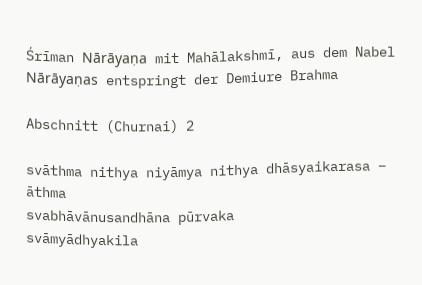Śrīman Nārāyaṇa mit Mahālakshmī, aus dem Nabel Nārāyaṇas entspringt der Demiure Brahma

Abschnitt (Churnai) 2

svāthma nithya niyāmya nithya dhāsyaikarasa – āthma
svabhāvānusandhāna pūrvaka
svāmyādhyakila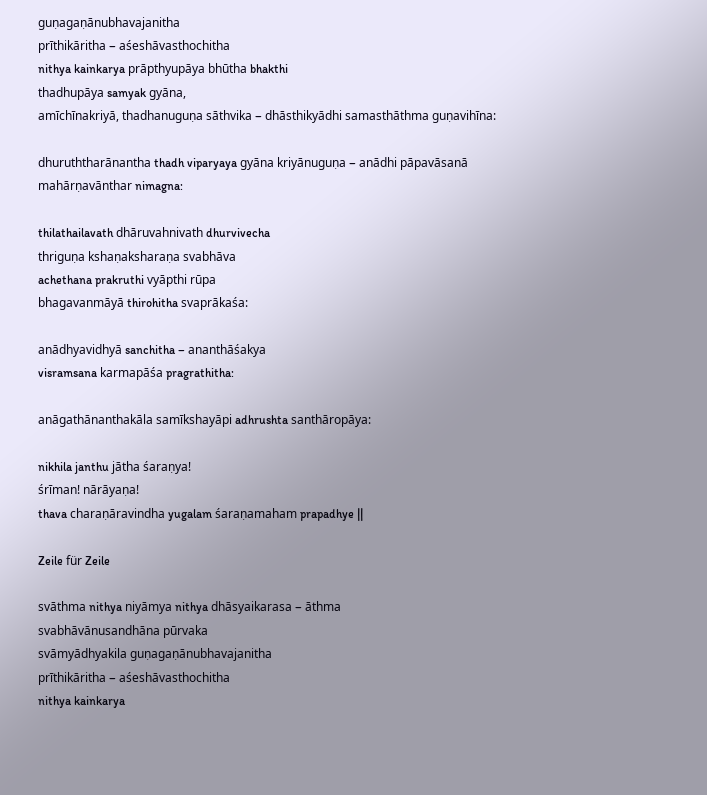guṇagaṇānubhavajanitha
prīthikāritha – aśeshāvasthochitha
nithya kainkarya prāpthyupāya bhūtha bhakthi
thadhupāya samyak gyāna,
amīchīnakriyā, thadhanuguṇa sāthvika – dhāsthikyādhi samasthāthma guṇavihīna:

dhuruththarānantha thadh viparyaya gyāna kriyānuguṇa – anādhi pāpavāsanā mahārṇavānthar nimagna:

thilathailavath dhāruvahnivath dhurvivecha
thriguṇa kshaṇaksharaṇa svabhāva
achethana prakruthi vyāpthi rūpa
bhagavanmāyā thirohitha svaprākaśa:

anādhyavidhyā sanchitha – ananthāśakya
visramsana karmapāśa pragrathitha:

anāgathānanthakāla samīkshayāpi adhrushta santhāropāya:

nikhila janthu jātha śaraṇya!
śrīman! nārāyaṇa!
thava charaṇāravindha yugalam śaraṇamaham prapadhye ||

Zeile für Zeile

svāthma nithya niyāmya nithya dhāsyaikarasa – āthma
svabhāvānusandhāna pūrvaka
svāmyādhyakila guṇagaṇānubhavajanitha
prīthikāritha – aśeshāvasthochitha
nithya kainkarya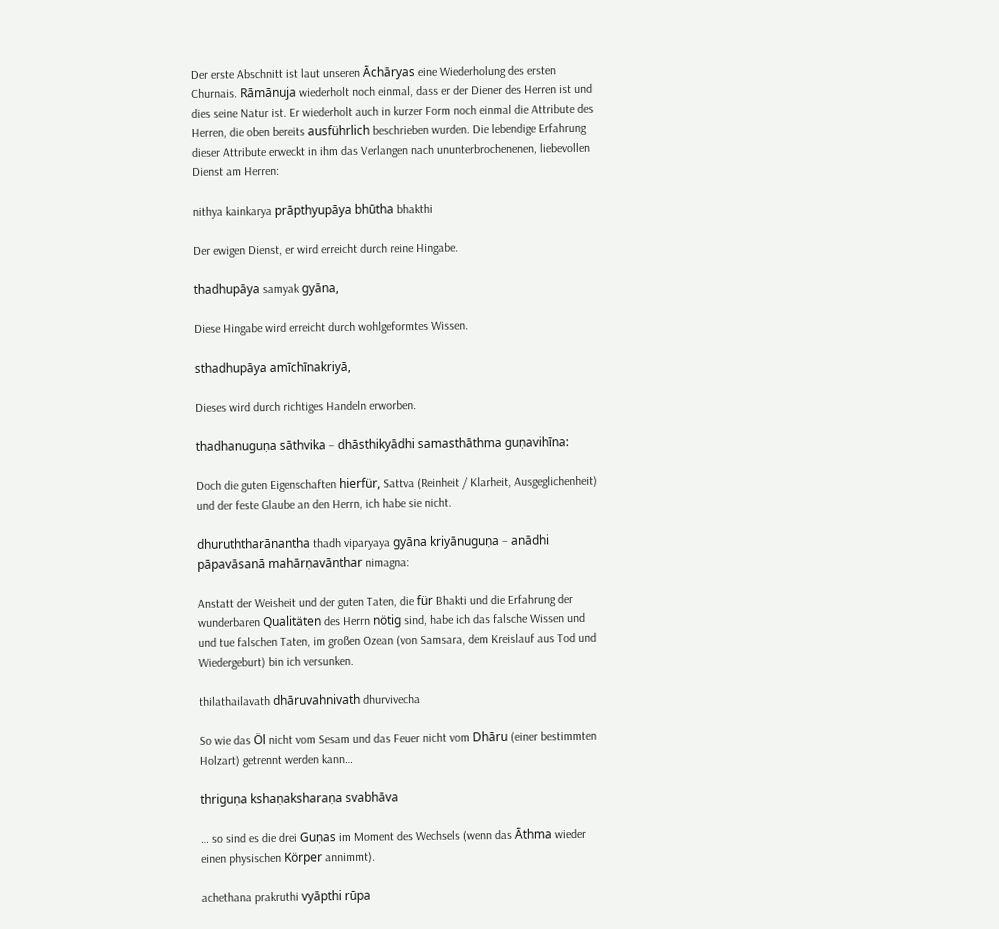Der erste Abschnitt ist laut unseren Āchāryas eine Wiederholung des ersten Churnais. Rāmānuja wiederholt noch einmal, dass er der Diener des Herren ist und dies seine Natur ist. Er wiederholt auch in kurzer Form noch einmal die Attribute des Herren, die oben bereits ausführlich beschrieben wurden. Die lebendige Erfahrung dieser Attribute erweckt in ihm das Verlangen nach ununterbrochenenen, liebevollen Dienst am Herren:

nithya kainkarya prāpthyupāya bhūtha bhakthi

Der ewigen Dienst, er wird erreicht durch reine Hingabe.

thadhupāya samyak gyāna,

Diese Hingabe wird erreicht durch wohlgeformtes Wissen.

sthadhupāya amīchīnakriyā,

Dieses wird durch richtiges Handeln erworben.

thadhanuguṇa sāthvika – dhāsthikyādhi samasthāthma guṇavihīna:

Doch die guten Eigenschaften hierfür, Sattva (Reinheit / Klarheit, Ausgeglichenheit) und der feste Glaube an den Herrn, ich habe sie nicht.

dhuruththarānantha thadh viparyaya gyāna kriyānuguṇa – anādhi pāpavāsanā mahārṇavānthar nimagna:

Anstatt der Weisheit und der guten Taten, die für Bhakti und die Erfahrung der wunderbaren Qualitäten des Herrn nötig sind, habe ich das falsche Wissen und und tue falschen Taten, im großen Ozean (von Samsara, dem Kreislauf aus Tod und Wiedergeburt) bin ich versunken.

thilathailavath dhāruvahnivath dhurvivecha

So wie das Öl nicht vom Sesam und das Feuer nicht vom Dhāru (einer bestimmten Holzart) getrennt werden kann…

thriguṇa kshaṇaksharaṇa svabhāva

… so sind es die drei Guṇas im Moment des Wechsels (wenn das Āthma wieder einen physischen Körper annimmt).

achethana prakruthi vyāpthi rūpa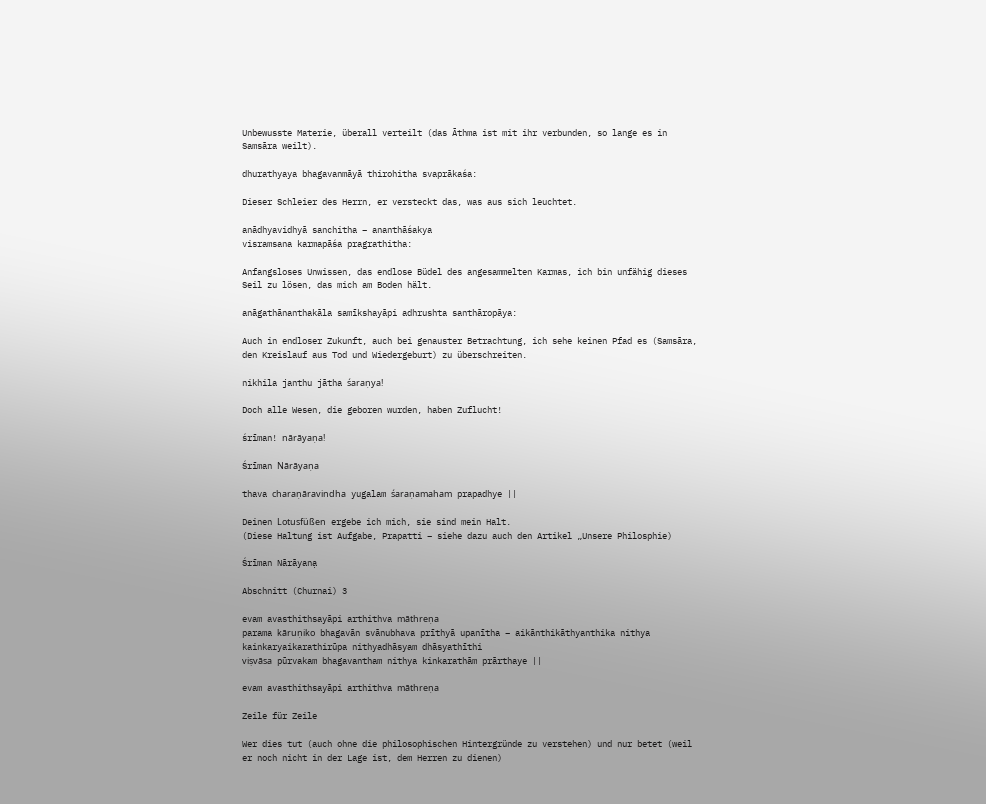Unbewusste Materie, überall verteilt (das Āthma ist mit ihr verbunden, so lange es in Samsāra weilt).

dhurathyaya bhagavanmāyā thirohitha svaprākaśa:

Dieser Schleier des Herrn, er versteckt das, was aus sich leuchtet.

anādhyavidhyā sanchitha – ananthāśakya
visramsana karmapāśa pragrathitha:

Anfangsloses Unwissen, das endlose Büdel des angesammelten Karmas, ich bin unfähig dieses Seil zu lösen, das mich am Boden hält.

anāgathānanthakāla samīkshayāpi adhrushta santhāropāya:

Auch in endloser Zukunft, auch bei genauster Betrachtung, ich sehe keinen Pfad es (Samsāra, den Kreislauf aus Tod und Wiedergeburt) zu überschreiten.

nikhila janthu jātha śaraṇya!

Doch alle Wesen, die geboren wurden, haben Zuflucht!

śrīman! nārāyaṇa!

Śrīman Nārāyaṇa

thava charaṇāravindha yugalam śaraṇamaham prapadhye ||

Deinen Lotusfüßen ergebe ich mich, sie sind mein Halt.
(Diese Haltung ist Aufgabe, Prapatti – siehe dazu auch den Artikel „Unsere Philosphie)

Śrīman Nārāyanạ

Abschnitt (Churnai) 3

evam avasthithsayāpi arthithva māthreṇa
parama kāruṇiko bhagavān svānubhava prīthyā upanītha – aikānthikāthyanthika nithya kainkaryaikarathirūpa nithyadhāsyam dhāsyathīthi
viṣvāsa pūrvakam bhagavantham nithya kinkarathām prārthaye ||

evam avasthithsayāpi arthithva māthreṇa

Zeile für Zeile

Wer dies tut (auch ohne die philosophischen Hintergründe zu verstehen) und nur betet (weil er noch nicht in der Lage ist, dem Herren zu dienen)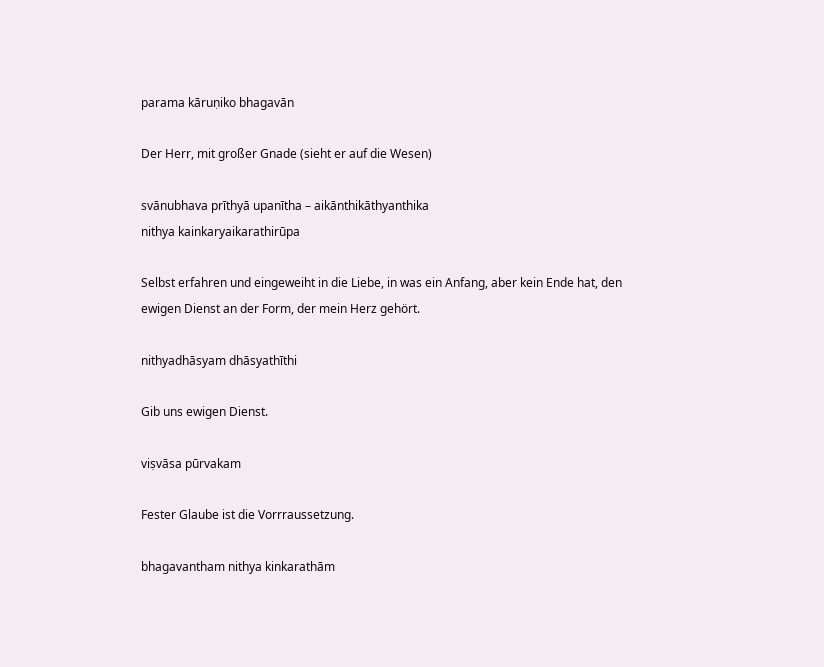parama kāruṇiko bhagavān

Der Herr, mit großer Gnade (sieht er auf die Wesen)

svānubhava prīthyā upanītha – aikānthikāthyanthika
nithya kainkaryaikarathirūpa

Selbst erfahren und eingeweiht in die Liebe, in was ein Anfang, aber kein Ende hat, den ewigen Dienst an der Form, der mein Herz gehört.

nithyadhāsyam dhāsyathīthi

Gib uns ewigen Dienst.

viṣvāsa pūrvakam

Fester Glaube ist die Vorrraussetzung.

bhagavantham nithya kinkarathām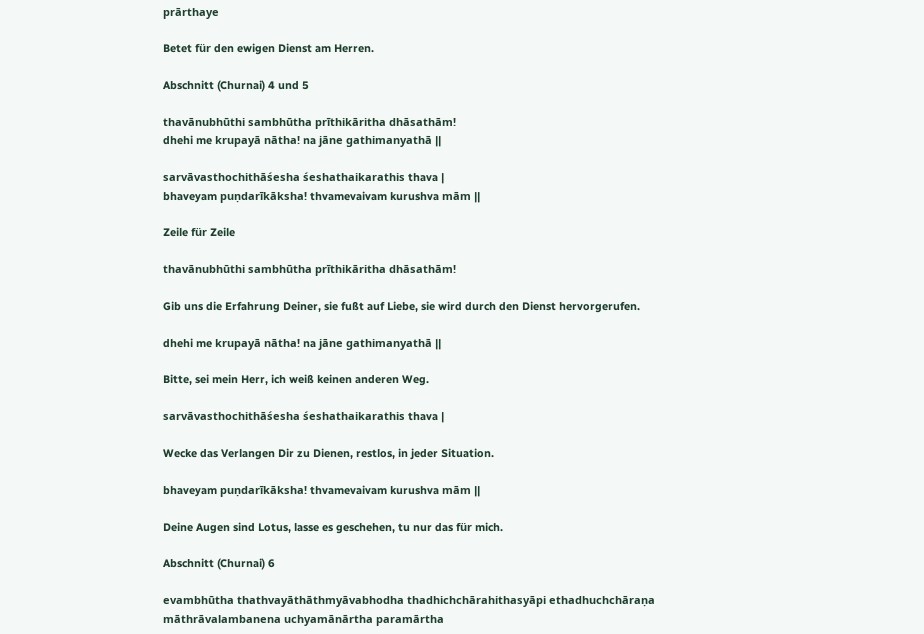prārthaye

Betet für den ewigen Dienst am Herren.

Abschnitt (Churnai) 4 und 5

thavānubhūthi sambhūtha prīthikāritha dhāsathām!
dhehi me krupayā nātha! na jāne gathimanyathā ||

sarvāvasthochithāśesha śeshathaikarathis thava |
bhaveyam puṇdarīkāksha! thvamevaivam kurushva mām ||

Zeile für Zeile

thavānubhūthi sambhūtha prīthikāritha dhāsathām!

Gib uns die Erfahrung Deiner, sie fußt auf Liebe, sie wird durch den Dienst hervorgerufen.

dhehi me krupayā nātha! na jāne gathimanyathā ||

Bitte, sei mein Herr, ich weiß keinen anderen Weg.

sarvāvasthochithāśesha śeshathaikarathis thava |

Wecke das Verlangen Dir zu Dienen, restlos, in jeder Situation.

bhaveyam puṇdarīkāksha! thvamevaivam kurushva mām ||

Deine Augen sind Lotus, lasse es geschehen, tu nur das für mich.

Abschnitt (Churnai) 6

evambhūtha thathvayāthāthmyāvabhodha thadhichchārahithasyāpi ethadhuchchāraṇa māthrāvalambanena uchyamānārtha paramārtha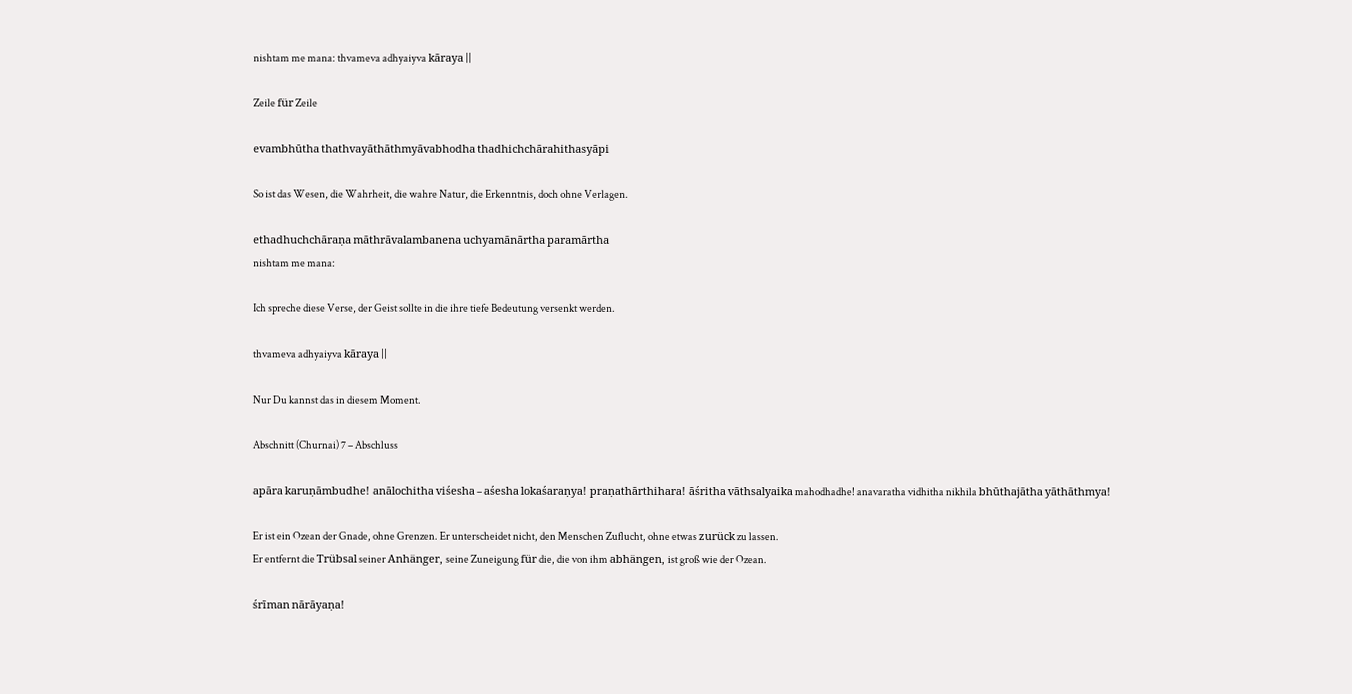nishtam me mana: thvameva adhyaiyva kāraya ||

Zeile für Zeile

evambhūtha thathvayāthāthmyāvabhodha thadhichchārahithasyāpi

So ist das Wesen, die Wahrheit, die wahre Natur, die Erkenntnis, doch ohne Verlagen.

ethadhuchchāraṇa māthrāvalambanena uchyamānārtha paramārtha
nishtam me mana:

Ich spreche diese Verse, der Geist sollte in die ihre tiefe Bedeutung versenkt werden.

thvameva adhyaiyva kāraya ||

Nur Du kannst das in diesem Moment.

Abschnitt (Churnai) 7 – Abschluss

apāra karuṇāmbudhe! anālochitha viśesha – aśesha lokaśaraṇya! praṇathārthihara! āśritha vāthsalyaika mahodhadhe! anavaratha vidhitha nikhila bhūthajātha yāthāthmya!

Er ist ein Ozean der Gnade, ohne Grenzen. Er unterscheidet nicht, den Menschen Zuflucht, ohne etwas zurück zu lassen.
Er entfernt die Trübsal seiner Anhänger, seine Zuneigung für die, die von ihm abhängen, ist groß wie der Ozean.

śrīman nārāyaṇa!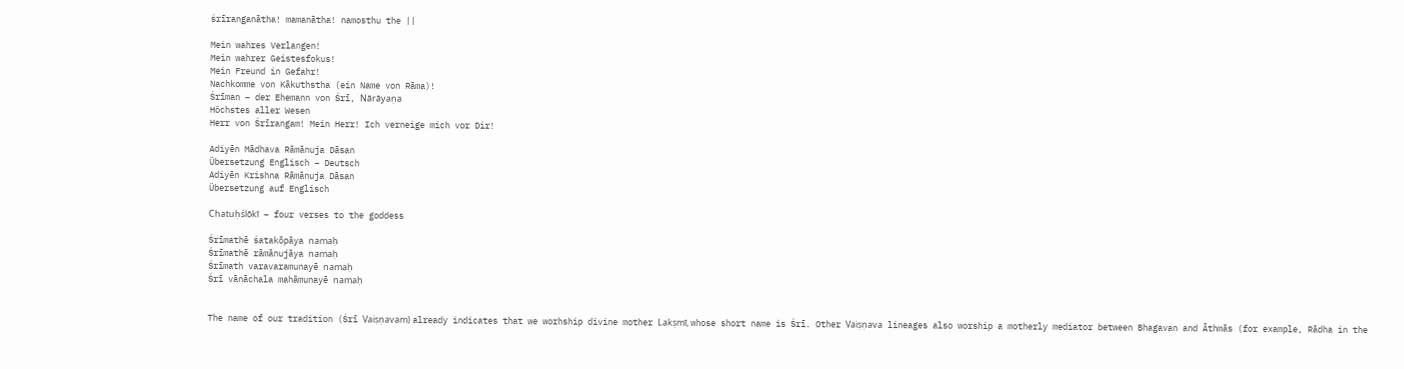śrīranganātha! mamanātha! namosthu the ||

Mein wahres Verlangen!
Mein wahrer Geistesfokus!
Mein Freund in Gefahr!
Nachkomme von Kākuthstha (ein Name von Rāma)!
Śrīman – der Ehemann von Śrī, Nārāyaṇa
Höchstes aller Wesen
Herr von Śrīrangam! Mein Herr! Ich verneige mich vor Dir!

Adiyēn Mādhava Rāmānuja Dāsan
Übersetzung Englisch – Deutsch
Adiyēn Krishna Rāmānuja Dāsan
Übersetzung auf Englisch

Chatuḥślōkī – four verses to the goddess

Śrīmathē śatakōpāya namaḥ
Śrīmathē rāmānujāya namaḥ
Śrīmath varavaramunayē namaḥ
Śrī vānāchala mahāmunayē namaḥ


The name of our tradition (Śrī Vaiṣṇavam) already indicates that we worhship divine mother Lakṣmī, whose short name is Śrī. Other Vaiṣṇava lineages also worship a motherly mediator between Bhagavan and Āthmās (for example, Rādha in the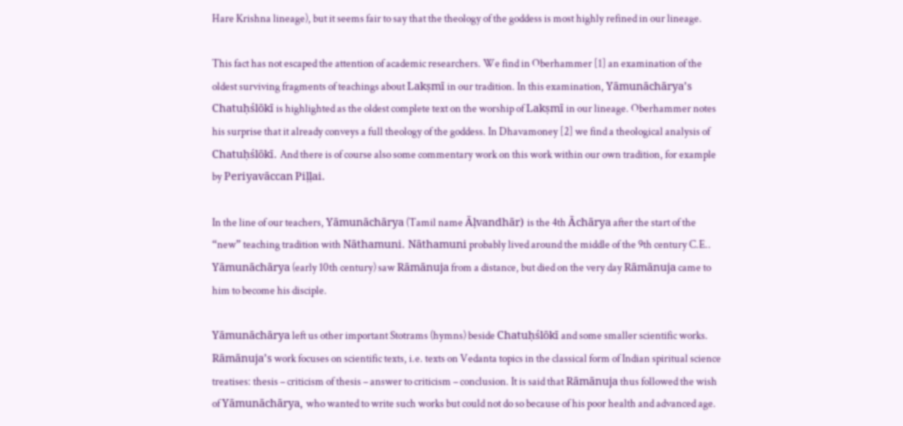Hare Krishna lineage), but it seems fair to say that the theology of the goddess is most highly refined in our lineage.

This fact has not escaped the attention of academic researchers. We find in Oberhammer [1] an examination of the oldest surviving fragments of teachings about Lakṣmī in our tradition. In this examination, Yāmunāchārya’s Chatuḥślōkī is highlighted as the oldest complete text on the worship of Lakṣmī in our lineage. Oberhammer notes his surprise that it already conveys a full theology of the goddess. In Dhavamoney [2] we find a theological analysis of Chatuḥślōkī. And there is of course also some commentary work on this work within our own tradition, for example by Periyavāccan Piḷḷai.

In the line of our teachers, Yāmunāchārya (Tamil name Āḷvandhār) is the 4th Āchārya after the start of the “new” teaching tradition with Nāthamuni. Nāthamuni probably lived around the middle of the 9th century C.E.. Yāmunāchārya (early 10th century) saw Rāmānuja from a distance, but died on the very day Rāmānuja came to him to become his disciple.

Yāmunāchārya left us other important Stotrams (hymns) beside Chatuḥślōkī and some smaller scientific works. Rāmānuja’s work focuses on scientific texts, i.e. texts on Vedanta topics in the classical form of Indian spiritual science treatises: thesis – criticism of thesis – answer to criticism – conclusion. It is said that Rāmānuja thus followed the wish of Yāmunāchārya, who wanted to write such works but could not do so because of his poor health and advanced age.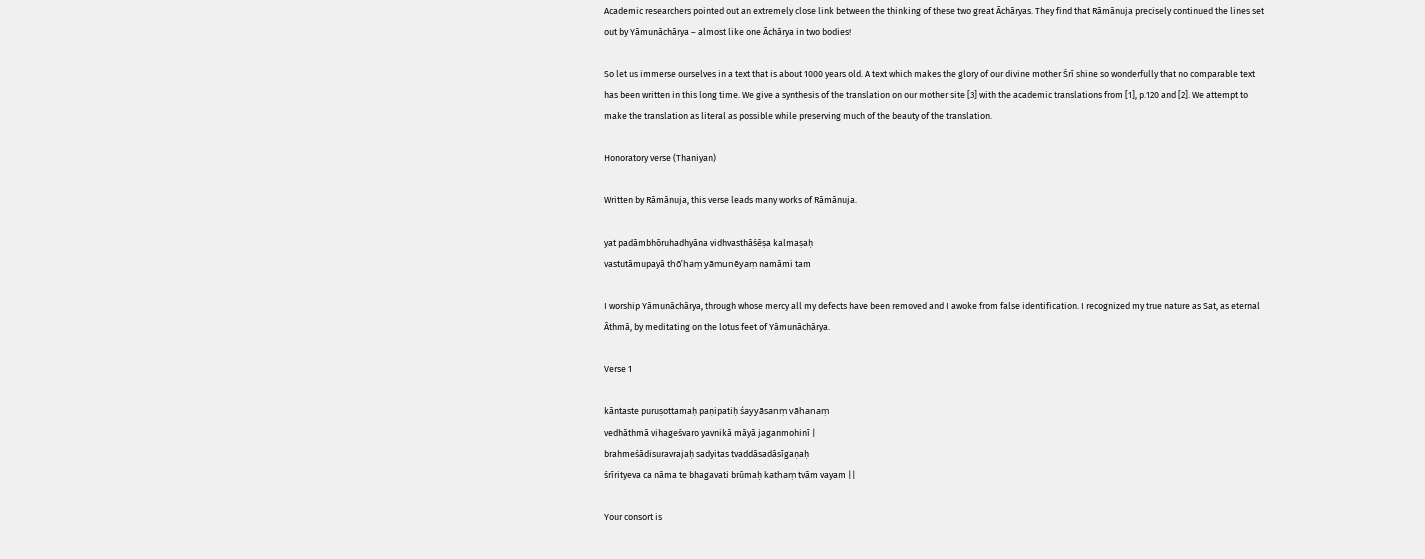Academic researchers pointed out an extremely close link between the thinking of these two great Āchāryas. They find that Rāmānuja precisely continued the lines set out by Yāmunāchārya – almost like one Āchārya in two bodies!

So let us immerse ourselves in a text that is about 1000 years old. A text which makes the glory of our divine mother Śrī shine so wonderfully that no comparable text has been written in this long time. We give a synthesis of the translation on our mother site [3] with the academic translations from [1], p.120 and [2]. We attempt to make the translation as literal as possible while preserving much of the beauty of the translation.

Honoratory verse (Thaniyan)

Written by Rāmānuja, this verse leads many works of Rāmānuja.

yat padāmbhōruhadhyāna vidhvasthāśēṣa kalmaṣaḥ
vastutāmupayā thō’haṃ yāmunēyaṃ namāmi tam

I worship Yāmunāchārya, through whose mercy all my defects have been removed and I awoke from false identification. I recognized my true nature as Sat, as eternal Āthmā, by meditating on the lotus feet of Yāmunāchārya.

Verse 1

kāntaste puruṣottamaḥ paṇipatiḥ śayyāsanṃ vāhanaṃ
vedhāthmā vihageśvaro yavnikā māyā jaganmohinī |
brahmeśādisuravrajaḥ sadyitas tvaddāsadāsīgaṇaḥ
śrīrityeva ca nāma te bhagavati brūmaḥ kathaṃ tvām vayam ||

Your consort is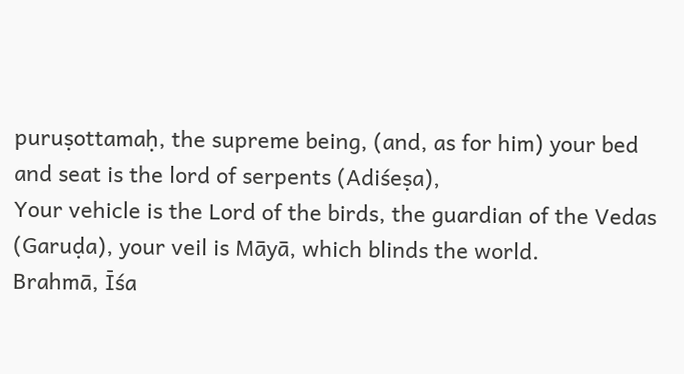puruṣottamaḥ, the supreme being, (and, as for him) your bed and seat is the lord of serpents (Adiśeṣa),
Your vehicle is the Lord of the birds, the guardian of the Vedas (Garuḍa), your veil is Māyā, which blinds the world.
Brahmā, Īśa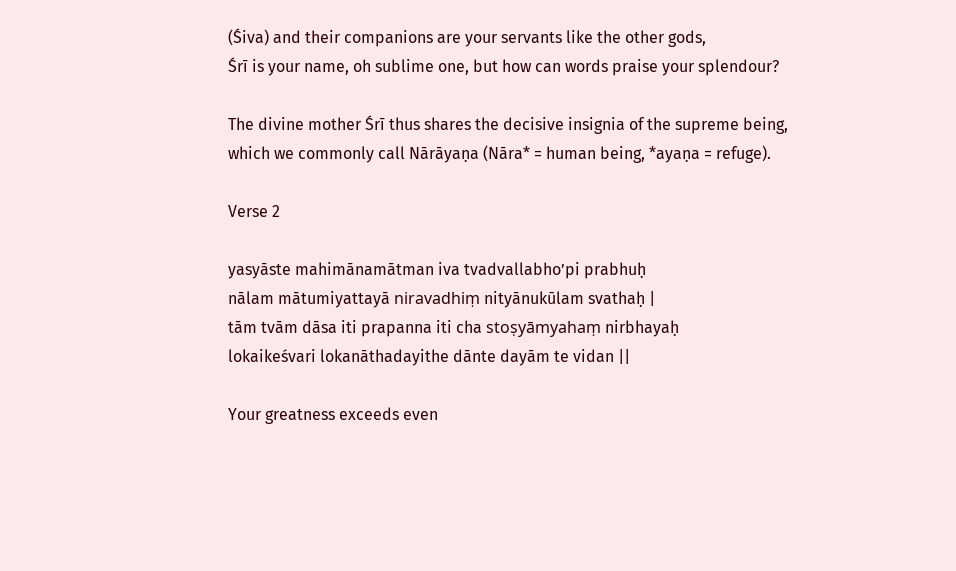(Śiva) and their companions are your servants like the other gods,
Śrī is your name, oh sublime one, but how can words praise your splendour?

The divine mother Śrī thus shares the decisive insignia of the supreme being, which we commonly call Nārāyaṇa (Nāra* = human being, *ayaṇa = refuge).

Verse 2

yasyāste mahimānamātman iva tvadvallabho’pi prabhuḥ
nālam mātumiyattayā niravadhiṃ nityānukūlam svathaḥ |
tām tvām dāsa iti prapanna iti cha stoṣyāmyahaṃ nirbhayaḥ
lokaikeśvari lokanāthadayithe dānte dayām te vidan ||

Your greatness exceeds even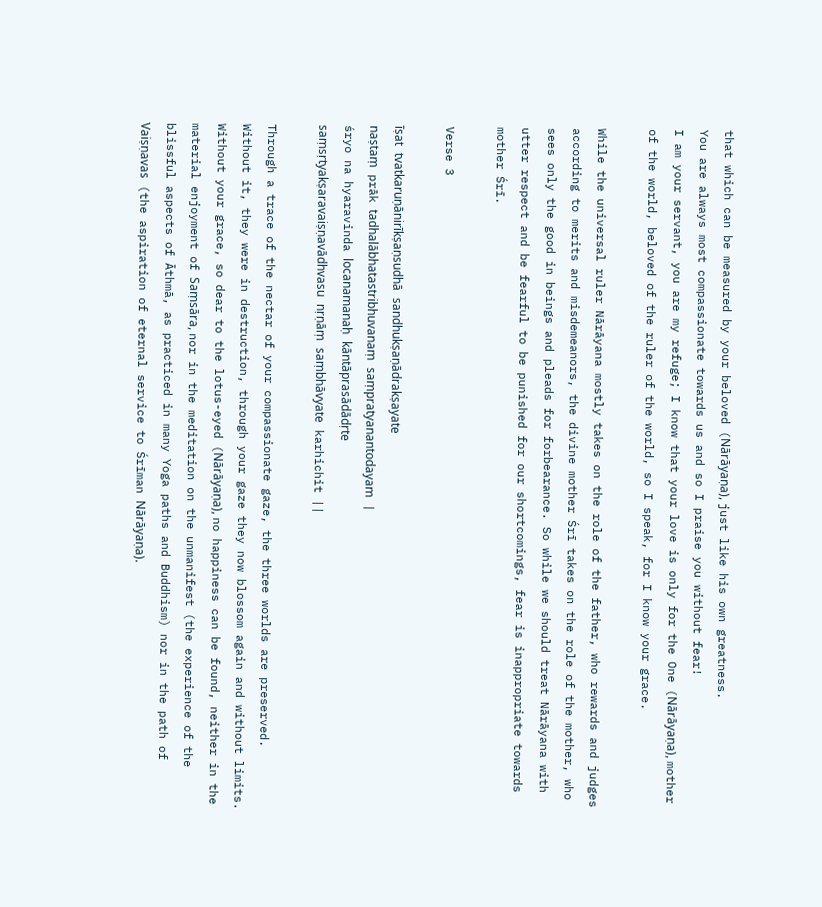that which can be measured by your beloved (Nārāyaṇa), just like his own greatness.
You are always most compassionate towards us and so I praise you without fear!
I am your servant, you are my refuge; I know that your love is only for the One (Nārāyaṇa), mother of the world, beloved of the ruler of the world, so I speak, for I know your grace.

While the universal ruler Nārāyana mostly takes on the role of the father, who rewards and judges according to merits and misdemeanors, the divine mother Śrī takes on the role of the mother, who sees only the good in beings and pleads for forbearance. So while we should treat Nārāyana with utter respect and be fearful to be punished for our shortcomings, fear is inappropriate towards mother Śrī.

Verse 3

īṣat tvatkaruṇānirīkṣaṇsudhā sandhukṣaṇādrakṣayate
naṣtaṃ prāk tadhalābhatastribhuvanaṃ saṃpratyanantodayam |
śryo na hyaravinda locanamanaḥ kāntāprasādādṛte
saṃsṛtyakṣaravaiṣṇavādhvasu nṛṇāṃ saṃbhāvyate karhichit ||

Through a trace of the nectar of your compassionate gaze, the three worlds are preserved.
Without it, they were in destruction, through your gaze they now blossom again and without limits.
Without your grace, so dear to the lotus-eyed (Nārāyaṇa), no happiness can be found, neither in the material enjoyment of Saṃsāra, nor in the meditation on the unmanifest (the experience of the blissful aspects of Āthmā, as practiced in many Yoga paths and Buddhism) nor in the path of Vaiṣṇavas (the aspiration of eternal service to Śrīman Nārāyaṇa).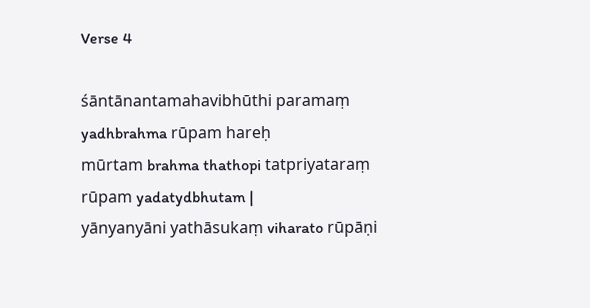Verse 4

śāntānantamahavibhūthi paramaṃ yadhbrahma rūpam hareḥ
mūrtam brahma thathopi tatpriyataraṃ rūpam yadatydbhutam |
yānyanyāni yathāsukaṃ viharato rūpāṇi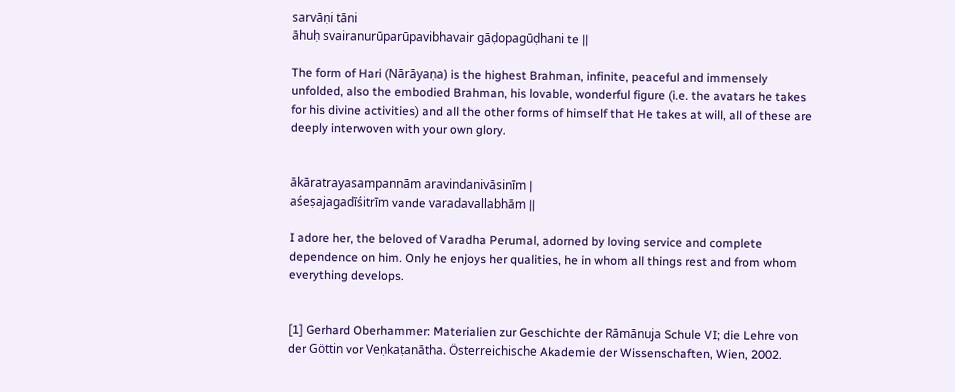sarvāṇi tāni
āhuḥ svairanurūparūpavibhavair gāḍopagūḍhani te ||

The form of Hari (Nārāyaṇa) is the highest Brahman, infinite, peaceful and immensely unfolded, also the embodied Brahman, his lovable, wonderful figure (i.e. the avatars he takes for his divine activities) and all the other forms of himself that He takes at will, all of these are deeply interwoven with your own glory.


ākāratrayasampannām aravindanivāsinīm |
aśeṣajagadīśitrīm vande varadavallabhām ||

I adore her, the beloved of Varadha Perumal, adorned by loving service and complete dependence on him. Only he enjoys her qualities, he in whom all things rest and from whom everything develops.


[1] Gerhard Oberhammer: Materialien zur Geschichte der Rāmānuja Schule VI; die Lehre von der Göttin vor Veṇkaṭanātha. Österreichische Akademie der Wissenschaften, Wien, 2002.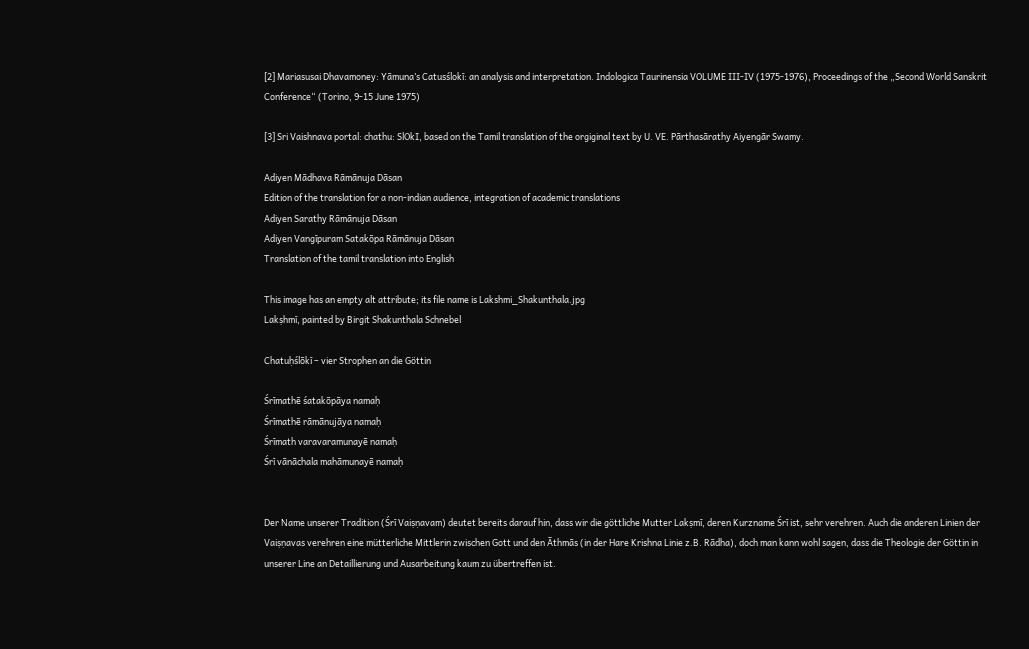[2] Mariasusai Dhavamoney: Yāmuna’s Catusślokī: an analysis and interpretation. Indologica Taurinensia VOLUME III-IV (1975-1976), Proceedings of the „Second World Sanskrit Conference“ (Torino, 9-15 June 1975)

[3] Sri Vaishnava portal: chathu: SlOkI, based on the Tamil translation of the orgiginal text by U. VE. Pārthasārathy Aiyengār Swamy.

Adiyen Mādhava Rāmānuja Dāsan
Edition of the translation for a non-indian audience, integration of academic translations
Adiyen Sarathy Rāmānuja Dāsan
Adiyen Vangīpuram Satakōpa Rāmānuja Dāsan
Translation of the tamil translation into English

This image has an empty alt attribute; its file name is Lakshmi_Shakunthala.jpg
Lakṣhmī, painted by Birgit Shakunthala Schnebel

Chatuḥślōkī – vier Strophen an die Göttin

Śrīmathē śatakōpāya namaḥ
Śrīmathē rāmānujāya namaḥ
Śrīmath varavaramunayē namaḥ
Śrī vānāchala mahāmunayē namaḥ


Der Name unserer Tradition (Śrī Vaiṣṇavam) deutet bereits darauf hin, dass wir die göttliche Mutter Lakṣmī, deren Kurzname Śrī ist, sehr verehren. Auch die anderen Linien der Vaiṣṇavas verehren eine mütterliche Mittlerin zwischen Gott und den Āthmās (in der Hare Krishna Linie z.B. Rādha), doch man kann wohl sagen, dass die Theologie der Göttin in unserer Line an Detaillierung und Ausarbeitung kaum zu übertreffen ist.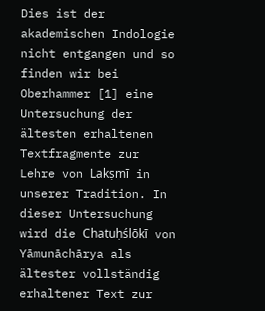Dies ist der akademischen Indologie nicht entgangen und so finden wir bei Oberhammer [1] eine Untersuchung der ältesten erhaltenen Textfragmente zur Lehre von Lakṣmī in unserer Tradition. In dieser Untersuchung wird die Chatuḥślōkī von Yāmunāchārya als ältester vollständig erhaltener Text zur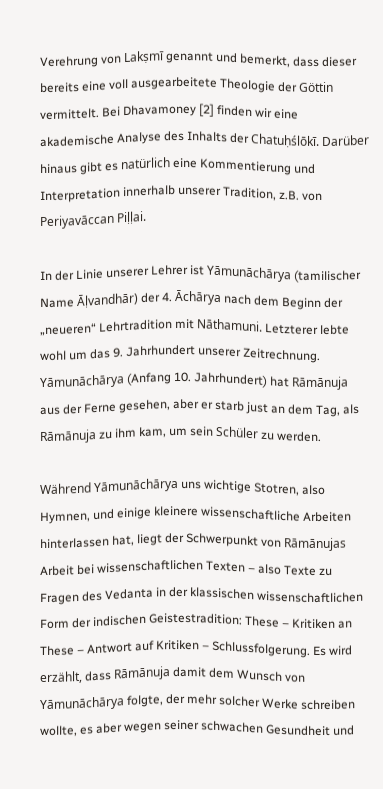Verehrung von Lakṣmī genannt und bemerkt, dass dieser bereits eine voll ausgearbeitete Theologie der Göttin vermittelt. Bei Dhavamoney [2] finden wir eine akademische Analyse des Inhalts der Chatuḥślōkī. Darüber hinaus gibt es natürlich eine Kommentierung und Interpretation innerhalb unserer Tradition, z.B. von Periyavāccan Piḷḷai.

In der Linie unserer Lehrer ist Yāmunāchārya (tamilischer Name Āḷvandhār) der 4. Āchārya nach dem Beginn der „neueren“ Lehrtradition mit Nāthamuni. Letzterer lebte wohl um das 9. Jahrhundert unserer Zeitrechnung. Yāmunāchārya (Anfang 10. Jahrhundert) hat Rāmānuja aus der Ferne gesehen, aber er starb just an dem Tag, als Rāmānuja zu ihm kam, um sein Schüler zu werden.

Während Yāmunāchārya uns wichtige Stotren, also Hymnen, und einige kleinere wissenschaftliche Arbeiten hinterlassen hat, liegt der Schwerpunkt von Rāmānujas Arbeit bei wissenschaftlichen Texten – also Texte zu Fragen des Vedanta in der klassischen wissenschaftlichen Form der indischen Geistestradition: These – Kritiken an These – Antwort auf Kritiken – Schlussfolgerung. Es wird erzählt, dass Rāmānuja damit dem Wunsch von Yāmunāchārya folgte, der mehr solcher Werke schreiben wollte, es aber wegen seiner schwachen Gesundheit und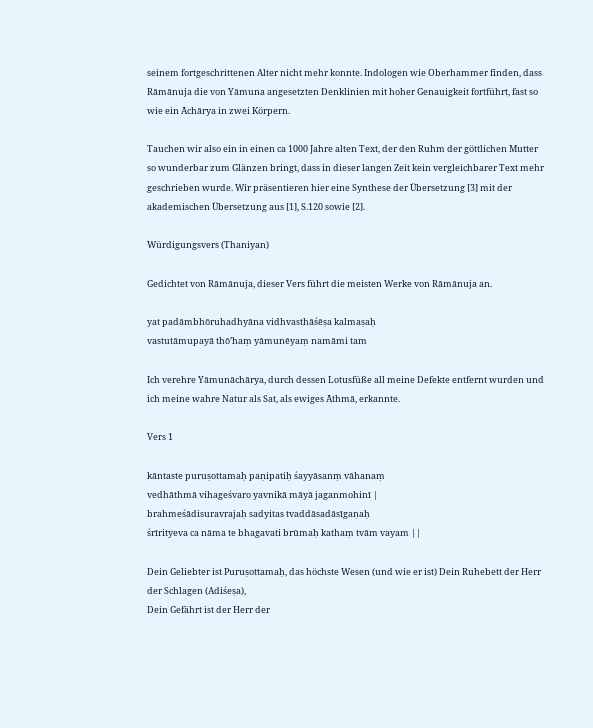seinem fortgeschrittenen Alter nicht mehr konnte. Indologen wie Oberhammer finden, dass Rāmānuja die von Yāmuna angesetzten Denklinien mit hoher Genauigkeit fortführt, fast so wie ein Āchārya in zwei Körpern.

Tauchen wir also ein in einen ca 1000 Jahre alten Text, der den Ruhm der göttlichen Mutter so wunderbar zum Glänzen bringt, dass in dieser langen Zeit kein vergleichbarer Text mehr geschrieben wurde. Wir präsentieren hier eine Synthese der Übersetzung [3] mit der akademischen Übersetzung aus [1], S.120 sowie [2].

Würdigungsvers (Thaniyan)

Gedichtet von Rāmānuja, dieser Vers führt die meisten Werke von Rāmānuja an.

yat padāmbhōruhadhyāna vidhvasthāśēṣa kalmaṣaḥ
vastutāmupayā thō’haṃ yāmunēyaṃ namāmi tam

Ich verehre Yāmunāchārya, durch dessen Lotusfüße all meine Defekte entfernt wurden und ich meine wahre Natur als Sat, als ewiges Āthmā, erkannte.

Vers 1

kāntaste puruṣottamaḥ paṇipatiḥ śayyāsanṃ vāhanaṃ
vedhāthmā vihageśvaro yavnikā māyā jaganmohinī |
brahmeśādisuravrajaḥ sadyitas tvaddāsadāsīgaṇaḥ
śrīrityeva ca nāma te bhagavati brūmaḥ kathaṃ tvām vayam ||

Dein Geliebter ist Puruṣottamaḥ, das höchste Wesen (und wie er ist) Dein Ruhebett der Herr der Schlagen (Adiśeṣa),
Dein Gefährt ist der Herr der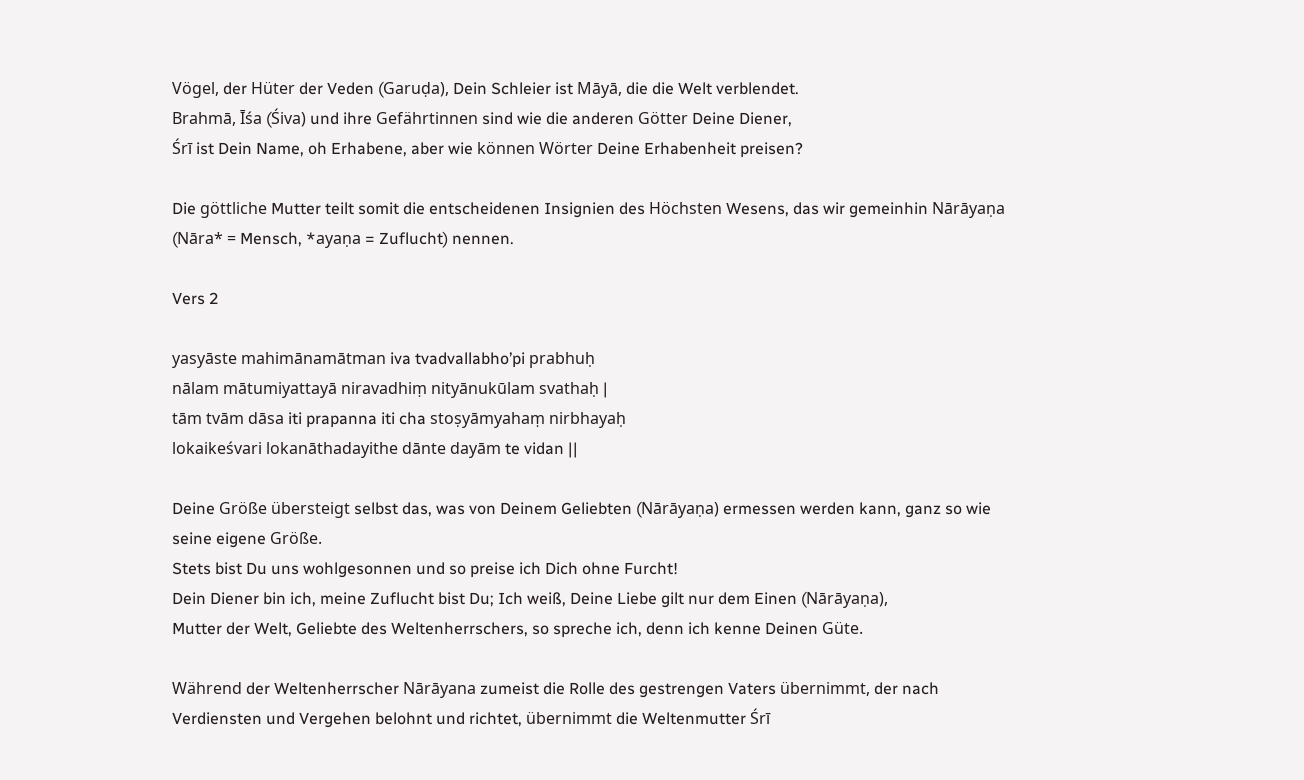Vögel, der Hüter der Veden (Garuḍa), Dein Schleier ist Māyā, die die Welt verblendet.
Brahmā, Īśa (Śiva) und ihre Gefährtinnen sind wie die anderen Götter Deine Diener,
Śrī ist Dein Name, oh Erhabene, aber wie können Wörter Deine Erhabenheit preisen?

Die göttliche Mutter teilt somit die entscheidenen Insignien des Höchsten Wesens, das wir gemeinhin Nārāyaṇa (Nāra* = Mensch, *ayaṇa = Zuflucht) nennen.

Vers 2

yasyāste mahimānamātman iva tvadvallabho’pi prabhuḥ
nālam mātumiyattayā niravadhiṃ nityānukūlam svathaḥ |
tām tvām dāsa iti prapanna iti cha stoṣyāmyahaṃ nirbhayaḥ
lokaikeśvari lokanāthadayithe dānte dayām te vidan ||

Deine Größe übersteigt selbst das, was von Deinem Geliebten (Nārāyaṇa) ermessen werden kann, ganz so wie seine eigene Größe.
Stets bist Du uns wohlgesonnen und so preise ich Dich ohne Furcht!
Dein Diener bin ich, meine Zuflucht bist Du; Ich weiß, Deine Liebe gilt nur dem Einen (Nārāyaṇa),
Mutter der Welt, Geliebte des Weltenherrschers, so spreche ich, denn ich kenne Deinen Güte.

Während der Weltenherrscher Nārāyana zumeist die Rolle des gestrengen Vaters übernimmt, der nach Verdiensten und Vergehen belohnt und richtet, übernimmt die Weltenmutter Śrī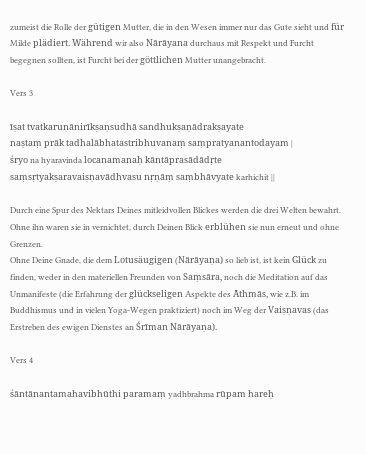zumeist die Rolle der gütigen Mutter, die in den Wesen immer nur das Gute sieht und für Milde plädiert. Während wir also Nārāyana durchaus mit Respekt und Furcht begegnen sollten, ist Furcht bei der göttlichen Mutter unangebracht.

Vers 3

īṣat tvatkaruṇānirīkṣaṇsudhā sandhukṣaṇādrakṣayate
naṣtaṃ prāk tadhalābhatastribhuvanaṃ saṃpratyanantodayam |
śryo na hyaravinda locanamanaḥ kāntāprasādādṛte
saṃsṛtyakṣaravaiṣṇavādhvasu nṛṇāṃ saṃbhāvyate karhichit ||

Durch eine Spur des Nektars Deines mitleidvollen Blickes werden die drei Welten bewahrt.
Ohne ihn waren sie in vernichtet, durch Deinen Blick erblühen sie nun erneut und ohne Grenzen.
Ohne Deine Gnade, die dem Lotusäugigen (Nārāyaṇa) so lieb ist, ist kein Glück zu finden, weder in den materiellen Freunden von Saṃsāra, noch die Meditation auf das Unmanifeste (die Erfahrung der glückseligen Aspekte des Āthmās, wie z.B. im Buddhismus und in vielen Yoga-Wegen praktiziert) noch im Weg der Vaiṣṇavas (das Erstreben des ewigen Dienstes an Śrīman Nārāyaṇa).

Vers 4

śāntānantamahavibhūthi paramaṃ yadhbrahma rūpam hareḥ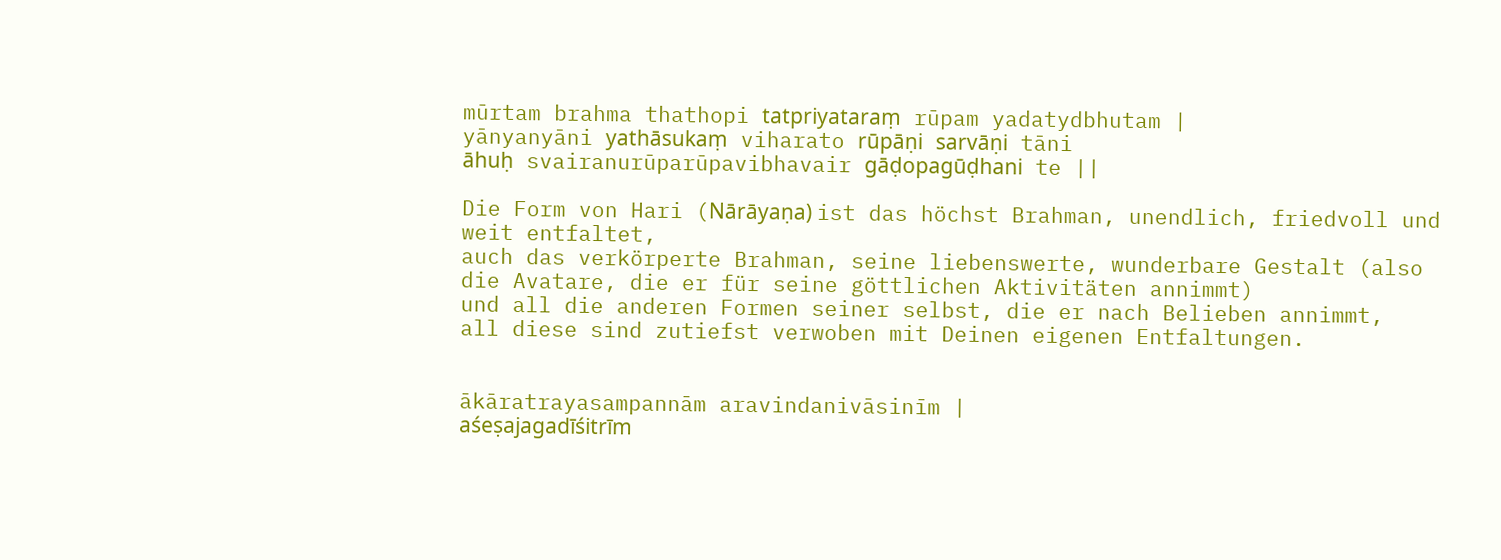mūrtam brahma thathopi tatpriyataraṃ rūpam yadatydbhutam |
yānyanyāni yathāsukaṃ viharato rūpāṇi sarvāṇi tāni
āhuḥ svairanurūparūpavibhavair gāḍopagūḍhani te ||

Die Form von Hari (Nārāyaṇa) ist das höchst Brahman, unendlich, friedvoll und weit entfaltet,
auch das verkörperte Brahman, seine liebenswerte, wunderbare Gestalt (also die Avatare, die er für seine göttlichen Aktivitäten annimmt)
und all die anderen Formen seiner selbst, die er nach Belieben annimmt,
all diese sind zutiefst verwoben mit Deinen eigenen Entfaltungen.


ākāratrayasampannām aravindanivāsinīm |
aśeṣajagadīśitrīm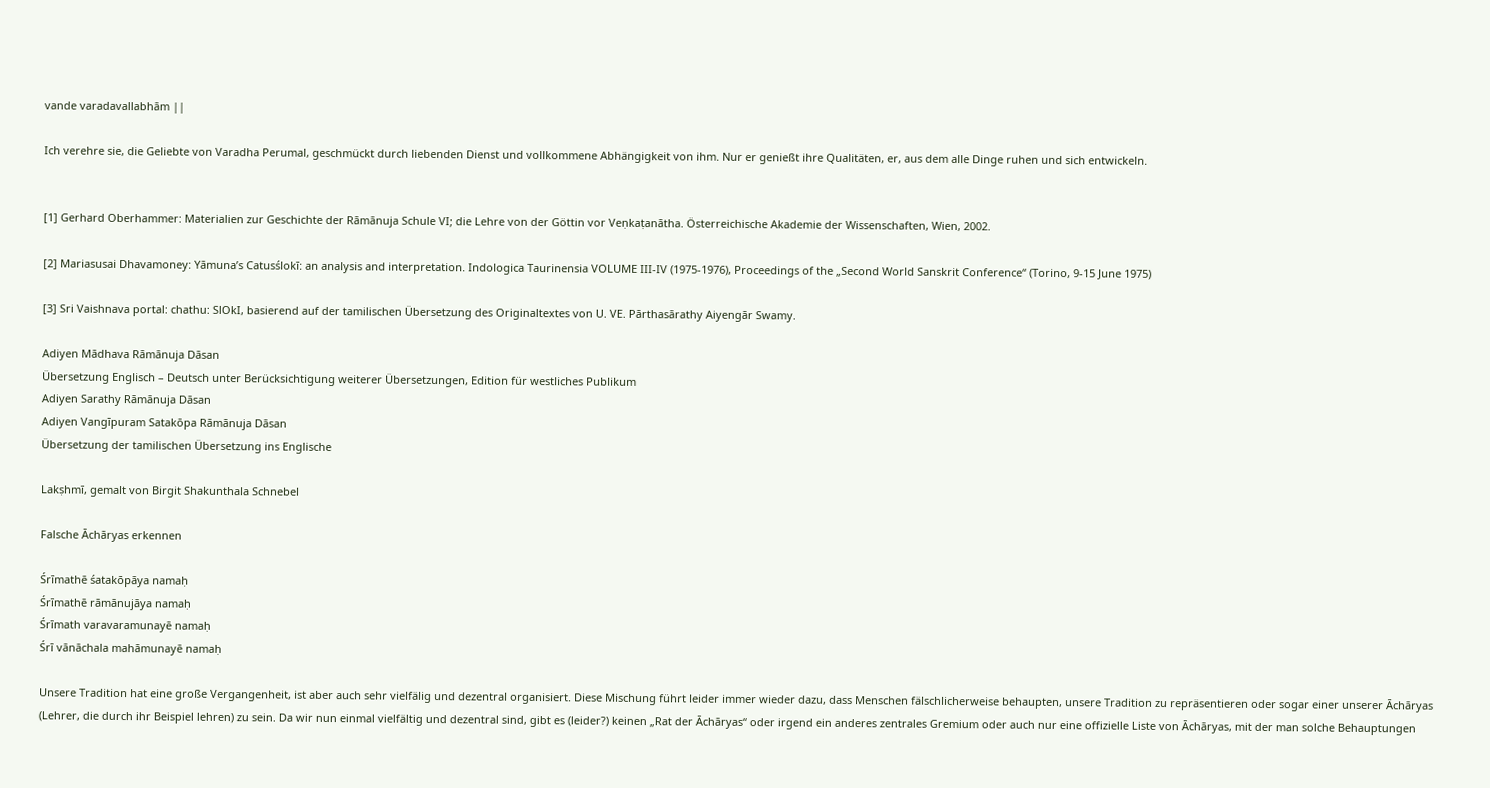vande varadavallabhām ||

Ich verehre sie, die Geliebte von Varadha Perumal, geschmückt durch liebenden Dienst und vollkommene Abhängigkeit von ihm. Nur er genießt ihre Qualitäten, er, aus dem alle Dinge ruhen und sich entwickeln.


[1] Gerhard Oberhammer: Materialien zur Geschichte der Rāmānuja Schule VI; die Lehre von der Göttin vor Veṇkaṭanātha. Österreichische Akademie der Wissenschaften, Wien, 2002.

[2] Mariasusai Dhavamoney: Yāmuna’s Catusślokī: an analysis and interpretation. Indologica Taurinensia VOLUME III-IV (1975-1976), Proceedings of the „Second World Sanskrit Conference“ (Torino, 9-15 June 1975)

[3] Sri Vaishnava portal: chathu: SlOkI, basierend auf der tamilischen Übersetzung des Originaltextes von U. VE. Pārthasārathy Aiyengār Swamy.

Adiyen Mādhava Rāmānuja Dāsan
Übersetzung Englisch – Deutsch unter Berücksichtigung weiterer Übersetzungen, Edition für westliches Publikum
Adiyen Sarathy Rāmānuja Dāsan
Adiyen Vangīpuram Satakōpa Rāmānuja Dāsan
Übersetzung der tamilischen Übersetzung ins Englische

Lakṣhmī, gemalt von Birgit Shakunthala Schnebel

Falsche Āchāryas erkennen

Śrīmathē śatakōpāya namaḥ
Śrīmathē rāmānujāya namaḥ
Śrīmath varavaramunayē namaḥ
Śrī vānāchala mahāmunayē namaḥ

Unsere Tradition hat eine große Vergangenheit, ist aber auch sehr vielfälig und dezentral organisiert. Diese Mischung führt leider immer wieder dazu, dass Menschen fälschlicherweise behaupten, unsere Tradition zu repräsentieren oder sogar einer unserer Āchāryas (Lehrer, die durch ihr Beispiel lehren) zu sein. Da wir nun einmal vielfältig und dezentral sind, gibt es (leider?) keinen „Rat der Āchāryas“ oder irgend ein anderes zentrales Gremium oder auch nur eine offizielle Liste von Āchāryas, mit der man solche Behauptungen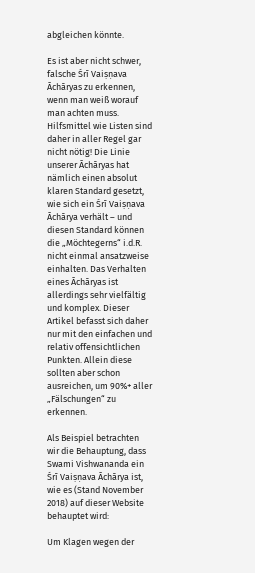abgleichen könnte.

Es ist aber nicht schwer, falsche Śrī Vaiṣṇava Āchāryas zu erkennen, wenn man weiß worauf man achten muss. Hilfsmittel wie Listen sind daher in aller Regel gar nicht nötig! Die Linie unserer Āchāryas hat nämlich einen absolut klaren Standard gesetzt, wie sich ein Śrī Vaiṣṇava Āchārya verhält – und diesen Standard können die „Möchtegerns“ i.d.R. nicht einmal ansatzweise einhalten. Das Verhalten eines Āchāryas ist allerdings sehr vielfältig und komplex. Dieser Artikel befasst sich daher nur mit den einfachen und relativ offensichtlichen Punkten. Allein diese sollten aber schon ausreichen, um 90%+ aller „Fälschungen“ zu erkennen.

Als Beispiel betrachten wir die Behauptung, dass Swami Vishwananda ein Śrī Vaiṣṇava Āchārya ist, wie es (Stand November 2018) auf dieser Website behauptet wird:

Um Klagen wegen der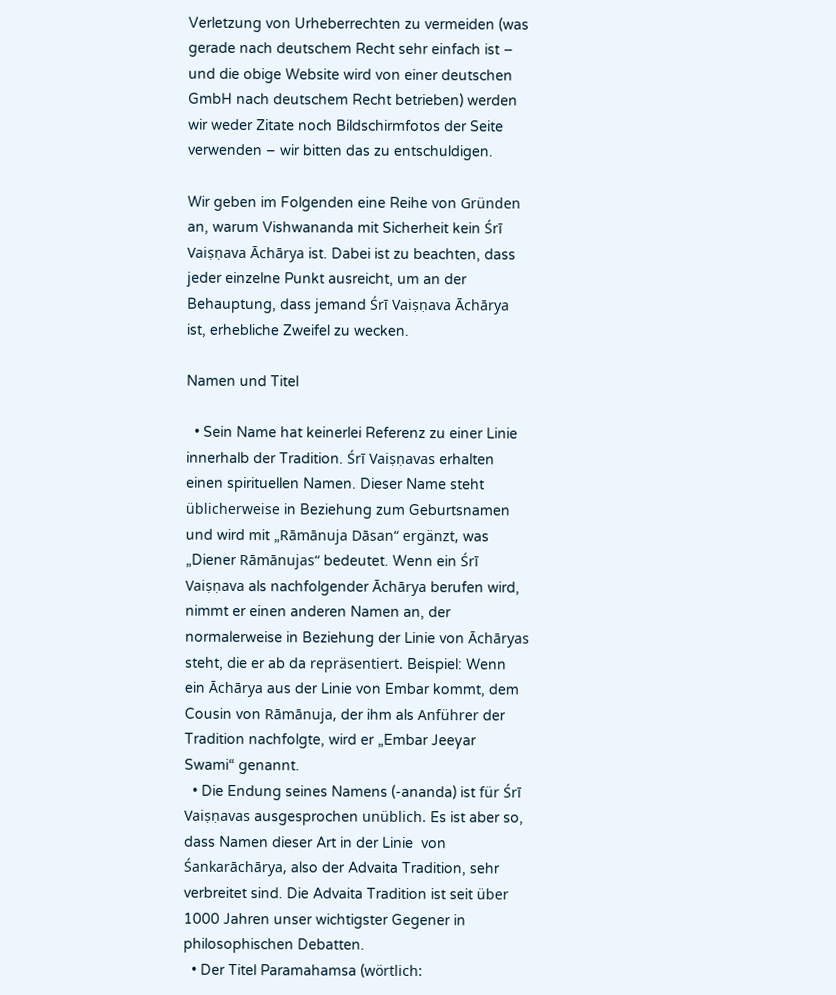Verletzung von Urheberrechten zu vermeiden (was gerade nach deutschem Recht sehr einfach ist – und die obige Website wird von einer deutschen GmbH nach deutschem Recht betrieben) werden wir weder Zitate noch Bildschirmfotos der Seite verwenden – wir bitten das zu entschuldigen.

Wir geben im Folgenden eine Reihe von Gründen an, warum Vishwananda mit Sicherheit kein Śrī Vaiṣṇava Āchārya ist. Dabei ist zu beachten, dass jeder einzelne Punkt ausreicht, um an der Behauptung, dass jemand Śrī Vaiṣṇava Āchārya ist, erhebliche Zweifel zu wecken.

Namen und Titel

  • Sein Name hat keinerlei Referenz zu einer Linie innerhalb der Tradition. Śrī Vaiṣṇavas erhalten einen spirituellen Namen. Dieser Name steht üblicherweise in Beziehung zum Geburtsnamen und wird mit „Rāmānuja Dāsan“ ergänzt, was „Diener Rāmānujas“ bedeutet. Wenn ein Śrī Vaiṣṇava als nachfolgender Āchārya berufen wird, nimmt er einen anderen Namen an, der normalerweise in Beziehung der Linie von Āchāryas steht, die er ab da repräsentiert. Beispiel: Wenn ein Āchārya aus der Linie von Embar kommt, dem Cousin von Rāmānuja, der ihm als Anführer der Tradition nachfolgte, wird er „Embar Jeeyar Swami“ genannt.
  • Die Endung seines Namens (-ananda) ist für Śrī Vaiṣṇavas ausgesprochen unüblich. Es ist aber so, dass Namen dieser Art in der Linie  von Śankarāchārya, also der Advaita Tradition, sehr verbreitet sind. Die Advaita Tradition ist seit über 1000 Jahren unser wichtigster Gegener in philosophischen Debatten.
  • Der Titel Paramahamsa (wörtlich: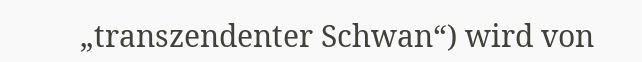„transzendenter Schwan“) wird von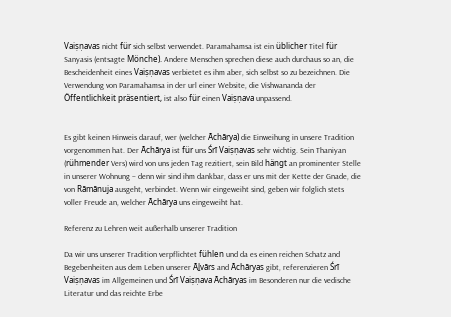Vaiṣṇavas nicht für sich selbst verwendet. Paramahamsa ist ein üblicher Titel für Sanyasis (entsagte Mönche). Andere Menschen sprechen diese auch durchaus so an, die Bescheidenheit eines Vaiṣṇavas verbietet es ihm aber, sich selbst so zu bezeichnen. Die Verwendung von Paramahamsa in der url einer Website, die Vishwananda der Öffentlichkeit präsentiert, ist also für einen Vaiṣṇava unpassend.


Es gibt keinen Hinweis darauf, wer (welcher Āchārya) die Einweihung in unsere Tradition vorgenommen hat. Der Āchārya ist für uns Śrī Vaiṣṇavas sehr wichtig. Sein Thaniyan (rühmender Vers) wird von uns jeden Tag rezitiert, sein Bild hängt an prominenter Stelle in unserer Wohnung – denn wir sind ihm dankbar, dass er uns mit der Kette der Gnade, die von Rāmānuja ausgeht, verbindet. Wenn wir eingeweiht sind, geben wir folglich stets voller Freude an, welcher Āchārya uns eingeweiht hat.

Referenz zu Lehren weit außerhalb unserer Tradition

Da wir uns unserer Tradition verpflichtet fühlen und da es einen reichen Schatz and Begebenheiten aus dem Leben unserer Āḻvārs and Āchāryas gibt, referenzieren Śrī Vaiṣṇavas im Allgemeinen und Śrī Vaiṣṇava Āchāryas im Besonderen nur die vedische Literatur und das reichte Erbe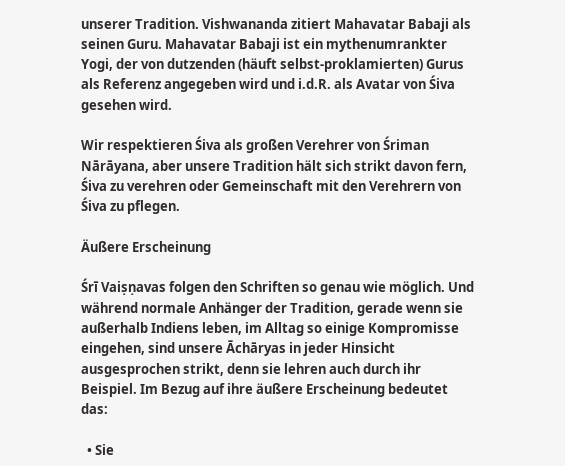unserer Tradition. Vishwananda zitiert Mahavatar Babaji als seinen Guru. Mahavatar Babaji ist ein mythenumrankter Yogi, der von dutzenden (häuft selbst-proklamierten) Gurus als Referenz angegeben wird und i.d.R. als Avatar von Śiva gesehen wird.

Wir respektieren Śiva als großen Verehrer von Śriman Nārāyana, aber unsere Tradition hält sich strikt davon fern, Śiva zu verehren oder Gemeinschaft mit den Verehrern von Śiva zu pflegen.

Äußere Erscheinung

Śrī Vaiṣṇavas folgen den Schriften so genau wie möglich. Und während normale Anhänger der Tradition, gerade wenn sie außerhalb Indiens leben, im Alltag so einige Kompromisse eingehen, sind unsere Āchāryas in jeder Hinsicht ausgesprochen strikt, denn sie lehren auch durch ihr Beispiel. Im Bezug auf ihre äußere Erscheinung bedeutet das:

  • Sie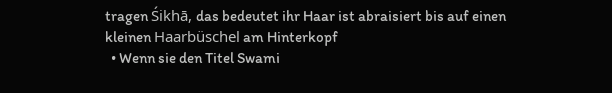tragen Śikhā, das bedeutet ihr Haar ist abraisiert bis auf einen kleinen Haarbüschel am Hinterkopf
  • Wenn sie den Titel Swami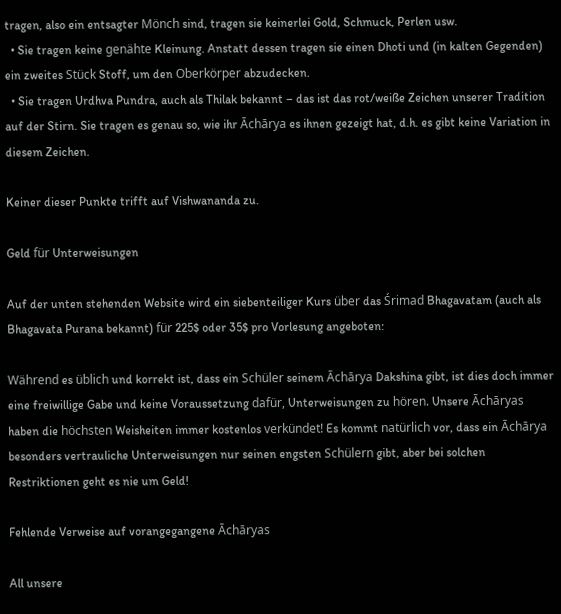tragen, also ein entsagter Mönch sind, tragen sie keinerlei Gold, Schmuck, Perlen usw.
  • Sie tragen keine genähte Kleinung. Anstatt dessen tragen sie einen Dhoti und (in kalten Gegenden) ein zweites Stück Stoff, um den Oberkörper abzudecken.
  • Sie tragen Urdhva Pundra, auch als Thilak bekannt – das ist das rot/weiße Zeichen unserer Tradition auf der Stirn. Sie tragen es genau so, wie ihr Āchārya es ihnen gezeigt hat, d.h. es gibt keine Variation in diesem Zeichen.

Keiner dieser Punkte trifft auf Vishwananda zu.

Geld für Unterweisungen

Auf der unten stehenden Website wird ein siebenteiliger Kurs über das Śrimad Bhagavatam (auch als Bhagavata Purana bekannt) für 225$ oder 35$ pro Vorlesung angeboten:

Während es üblich und korrekt ist, dass ein Schüler seinem Āchārya Dakshina gibt, ist dies doch immer eine freiwillige Gabe und keine Voraussetzung dafür, Unterweisungen zu hören. Unsere Āchāryas haben die höchsten Weisheiten immer kostenlos verkündet! Es kommt natürlich vor, dass ein Āchārya besonders vertrauliche Unterweisungen nur seinen engsten Schülern gibt, aber bei solchen Restriktionen geht es nie um Geld!

Fehlende Verweise auf vorangegangene Āchāryas

All unsere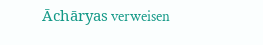Āchāryas verweisen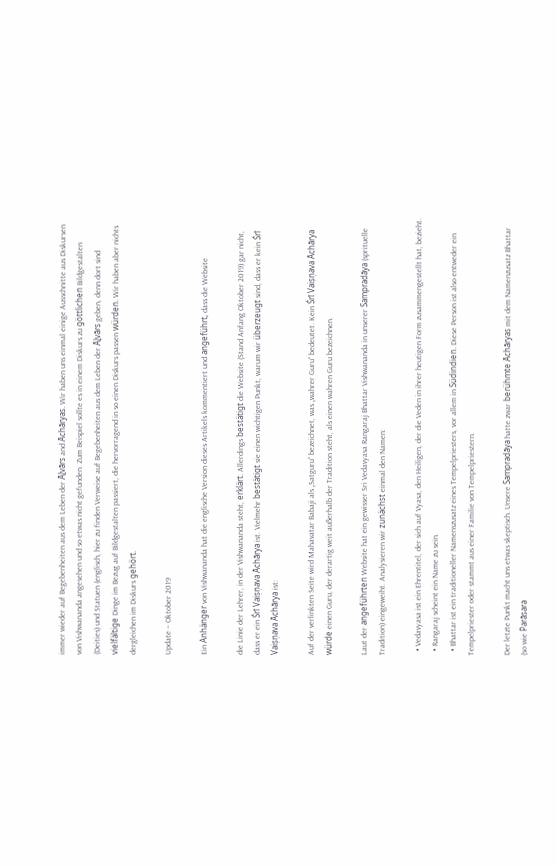immer wieder auf Begebenheiten aus dem Leben der Āḻvārs and Āchāryas. Wir haben uns einmal einige Ausschnitte aus Diskursen von Vishwananda angesehen und so etwas nicht gefunden. Zum Beispiel sollte es in einem Diskurs zu göttlichen Bildgestalten (Deities) und Statuen (englisch, hier zu finden Verweise auf Begebenheiten aus dem Leben der Āḻvārs geben, denn dort sind vielfältige Dinge im Bezug auf Bildgestalten passiert, die hervorragend in so einen Diskurs passen würden. Wir haben aber nichts dergleichen im Diskurs gehört.

Update – Oktober 2019

Ein Anhänger von Vishwananda hat die englische Version dieses Artikels kommentiert und angeführt, dass die Website

die Linie der Lehrer, in der Vishwananda steht, erklärt. Allerdings bestätigt die Website (Stand Anfang Oktober 2019) gar nicht, dass er ein Śrī Vaiṣṇava Āchārya ist. Vielmehr bestätigt sie einen wichtigen Punkt, warum wir überzeugt sind, dass er kein Śrī Vaiṣṇava Āchārya ist:

Auf der verlinkten Seite wird Mahavatar Babaji als „Satguru“ bezeichnet, was „wahrer Guru“ bedeutet. Kein Śrī Vaiṣṇava Āchārya würde einen Guru, der derartig weit außerhalb der Tradition steht, als einen wahren Guru bezeichnen.

Laut der angeführten Website hat ein gewisser Sri Vedavyasa Rangaraj Bhattar Vishwananda in unserer Sampradāya (sprituelle Tradition) eingeweiht. Analysieren wir zunächst einmal den Namen:

  • Vedavyasa ist ein Ehrentitel, der sich auf Vyasa, den Heiligen, der die Veden in ihrer heutigen Form zusammengestellt hat, bezieht.
  • Rangaraj scheint ein Name zu sein.
  • Bhattar ist ein traditioneller Namenszusatz eines Tempelpriesters, vor allem in Südindien. Diese Person ist also entweder ein Tempelpriester oder stammt aus einer Familie von Tempelpriestern.

Der letzte Punkt macht uns etwas skeptisch. Unsere Sampradāya hatte zwar berühmte Āchāryas mit dem Namenzusatz Bhattar (so wie Parāsara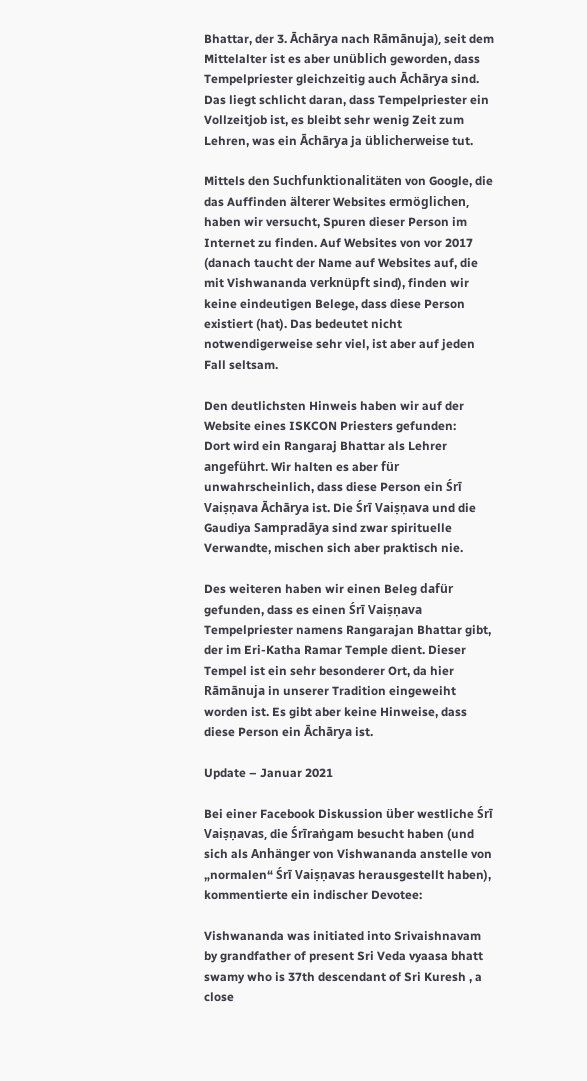Bhattar, der 3. Āchārya nach Rāmānuja), seit dem Mittelalter ist es aber unüblich geworden, dass Tempelpriester gleichzeitig auch Āchārya sind. Das liegt schlicht daran, dass Tempelpriester ein Vollzeitjob ist, es bleibt sehr wenig Zeit zum Lehren, was ein Āchārya ja üblicherweise tut.

Mittels den Suchfunktionalitäten von Google, die das Auffinden älterer Websites ermöglichen, haben wir versucht, Spuren dieser Person im Internet zu finden. Auf Websites von vor 2017 (danach taucht der Name auf Websites auf, die mit Vishwananda verknüpft sind), finden wir keine eindeutigen Belege, dass diese Person existiert (hat). Das bedeutet nicht notwendigerweise sehr viel, ist aber auf jeden Fall seltsam.

Den deutlichsten Hinweis haben wir auf der Website eines ISKCON Priesters gefunden:
Dort wird ein Rangaraj Bhattar als Lehrer angeführt. Wir halten es aber für unwahrscheinlich, dass diese Person ein Śrī Vaiṣṇava Āchārya ist. Die Śrī Vaiṣṇava und die Gaudiya Sampradāya sind zwar spirituelle Verwandte, mischen sich aber praktisch nie.

Des weiteren haben wir einen Beleg dafür gefunden, dass es einen Śrī Vaiṣṇava Tempelpriester namens Rangarajan Bhattar gibt, der im Eri-Katha Ramar Temple dient. Dieser Tempel ist ein sehr besonderer Ort, da hier Rāmānuja in unserer Tradition eingeweiht worden ist. Es gibt aber keine Hinweise, dass diese Person ein Āchārya ist.

Update – Januar 2021

Bei einer Facebook Diskussion über westliche Śrī Vaiṣṇavas, die Śrīraṅgam besucht haben (und sich als Anhänger von Vishwananda anstelle von „normalen“ Śrī Vaiṣṇavas herausgestellt haben), kommentierte ein indischer Devotee:

Vishwananda was initiated into Srivaishnavam by grandfather of present Sri Veda vyaasa bhatt swamy who is 37th descendant of Sri Kuresh , a close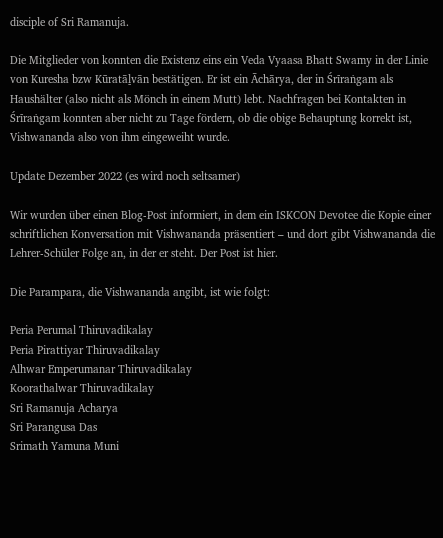disciple of Sri Ramanuja.

Die Mitglieder von konnten die Existenz eins ein Veda Vyaasa Bhatt Swamy in der Linie von Kuresha bzw Kūratāḻvān bestätigen. Er ist ein Āchārya, der in Śrīraṅgam als Haushälter (also nicht als Mönch in einem Mutt) lebt. Nachfragen bei Kontakten in Śrīraṅgam konnten aber nicht zu Tage fördern, ob die obige Behauptung korrekt ist, Vishwananda also von ihm eingeweiht wurde.

Update Dezember 2022 (es wird noch seltsamer)

Wir wurden über einen Blog-Post informiert, in dem ein ISKCON Devotee die Kopie einer schriftlichen Konversation mit Vishwananda präsentiert – und dort gibt Vishwananda die Lehrer-Schüler Folge an, in der er steht. Der Post ist hier.

Die Parampara, die Vishwananda angibt, ist wie folgt:

Peria Perumal Thiruvadikalay
Peria Pirattiyar Thiruvadikalay
Alhwar Emperumanar Thiruvadikalay
Koorathalwar Thiruvadikalay
Sri Ramanuja Acharya
Sri Parangusa Das
Srimath Yamuna Muni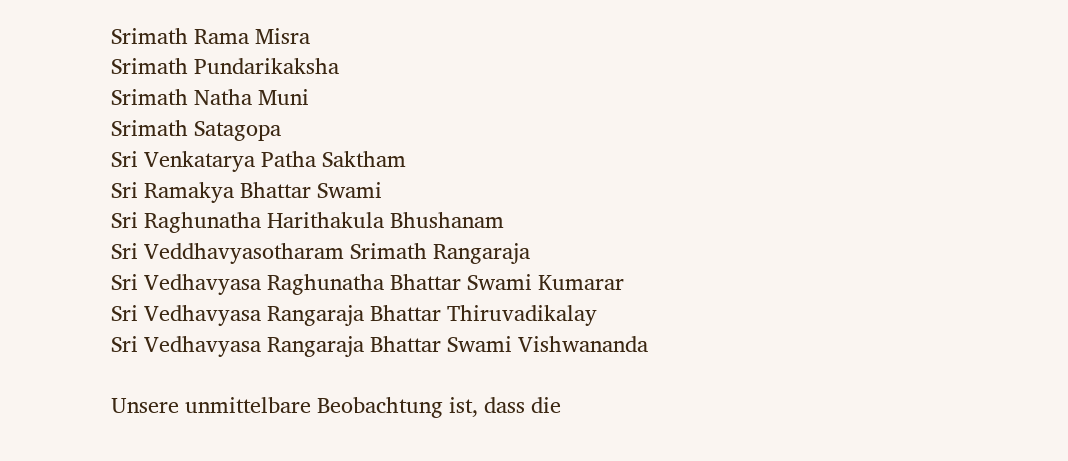Srimath Rama Misra
Srimath Pundarikaksha
Srimath Natha Muni
Srimath Satagopa
Sri Venkatarya Patha Saktham
Sri Ramakya Bhattar Swami
Sri Raghunatha Harithakula Bhushanam
Sri Veddhavyasotharam Srimath Rangaraja
Sri Vedhavyasa Raghunatha Bhattar Swami Kumarar
Sri Vedhavyasa Rangaraja Bhattar Thiruvadikalay
Sri Vedhavyasa Rangaraja Bhattar Swami Vishwananda

Unsere unmittelbare Beobachtung ist, dass die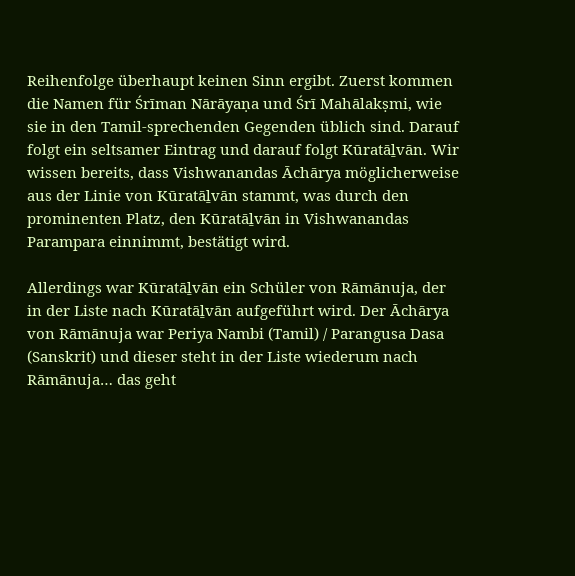Reihenfolge überhaupt keinen Sinn ergibt. Zuerst kommen die Namen für Śrīman Nārāyaṇa und Śrī Mahālakṣmi, wie sie in den Tamil-sprechenden Gegenden üblich sind. Darauf folgt ein seltsamer Eintrag und darauf folgt Kūratāḻvān. Wir wissen bereits, dass Vishwanandas Āchārya möglicherweise aus der Linie von Kūratāḻvān stammt, was durch den prominenten Platz, den Kūratāḻvān in Vishwanandas Parampara einnimmt, bestätigt wird.

Allerdings war Kūratāḻvān ein Schüler von Rāmānuja, der in der Liste nach Kūratāḻvān aufgeführt wird. Der Āchārya von Rāmānuja war Periya Nambi (Tamil) / Parangusa Dasa (Sanskrit) und dieser steht in der Liste wiederum nach Rāmānuja… das geht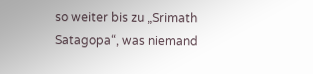so weiter bis zu „Srimath Satagopa“, was niemand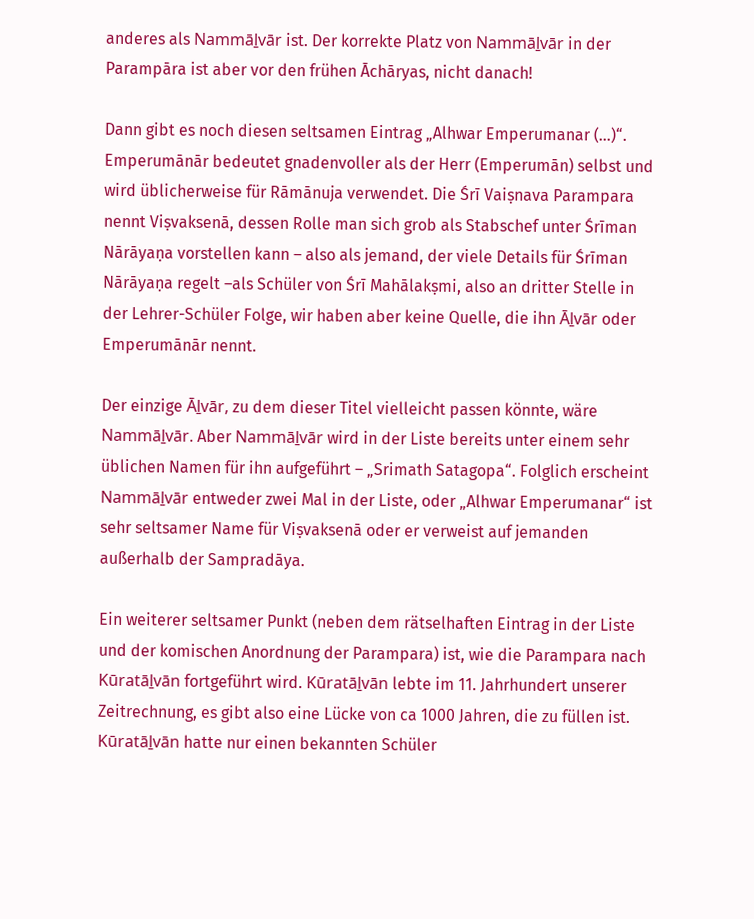anderes als Nammāḻvār ist. Der korrekte Platz von Nammāḻvār in der Parampāra ist aber vor den frühen Āchāryas, nicht danach!

Dann gibt es noch diesen seltsamen Eintrag „Alhwar Emperumanar (…)“. Emperumānār bedeutet gnadenvoller als der Herr (Emperumān) selbst und wird üblicherweise für Rāmānuja verwendet. Die Śrī Vaiṣnava Parampara nennt Viṣvaksenā, dessen Rolle man sich grob als Stabschef unter Śrīman Nārāyaṇa vorstellen kann – also als jemand, der viele Details für Śrīman Nārāyaṇa regelt –als Schüler von Śrī Mahālakṣmi, also an dritter Stelle in der Lehrer-Schüler Folge, wir haben aber keine Quelle, die ihn Āḻvār oder Emperumānār nennt.

Der einzige Āḻvār, zu dem dieser Titel vielleicht passen könnte, wäre Nammāḻvār. Aber Nammāḻvār wird in der Liste bereits unter einem sehr üblichen Namen für ihn aufgeführt – „Srimath Satagopa“. Folglich erscheint Nammāḻvār entweder zwei Mal in der Liste, oder „Alhwar Emperumanar“ ist sehr seltsamer Name für Viṣvaksenā oder er verweist auf jemanden außerhalb der Sampradāya.

Ein weiterer seltsamer Punkt (neben dem rätselhaften Eintrag in der Liste und der komischen Anordnung der Parampara) ist, wie die Parampara nach Kūratāḻvān fortgeführt wird. Kūratāḻvān lebte im 11. Jahrhundert unserer Zeitrechnung, es gibt also eine Lücke von ca 1000 Jahren, die zu füllen ist. Kūratāḻvān hatte nur einen bekannten Schüler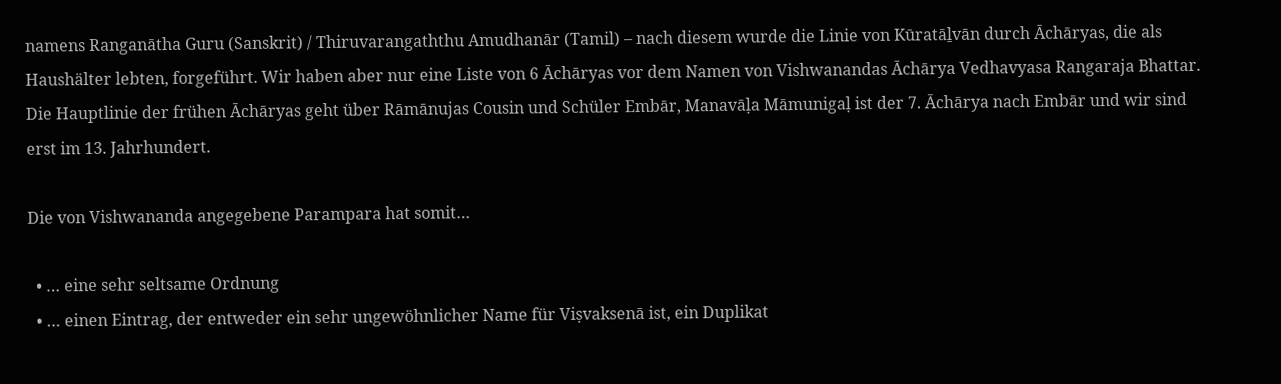namens Ranganātha Guru (Sanskrit) / Thiruvarangaththu Amudhanār (Tamil) – nach diesem wurde die Linie von Kūratāḻvān durch Āchāryas, die als Haushälter lebten, forgeführt. Wir haben aber nur eine Liste von 6 Āchāryas vor dem Namen von Vishwanandas Āchārya Vedhavyasa Rangaraja Bhattar. Die Hauptlinie der frühen Āchāryas geht über Rāmānujas Cousin und Schüler Embār, Manavāḷa Māmunigaḷ ist der 7. Āchārya nach Embār und wir sind erst im 13. Jahrhundert.

Die von Vishwananda angegebene Parampara hat somit…

  • … eine sehr seltsame Ordnung
  • … einen Eintrag, der entweder ein sehr ungewöhnlicher Name für Viṣvaksenā ist, ein Duplikat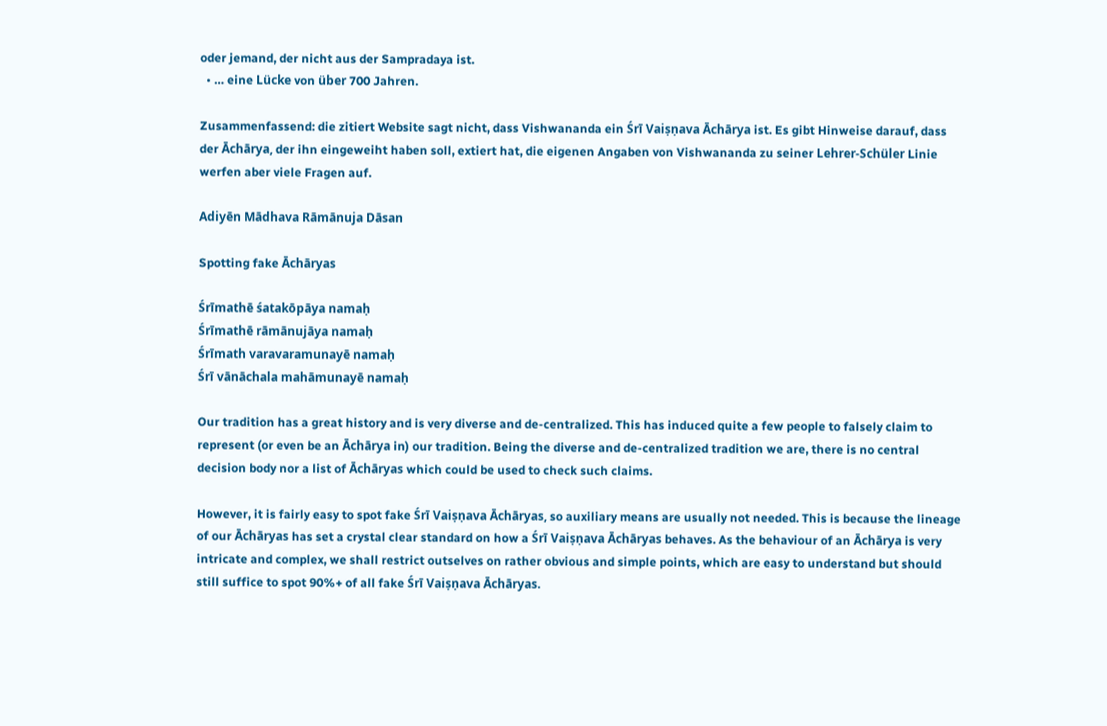oder jemand, der nicht aus der Sampradaya ist.
  • … eine Lücke von über 700 Jahren.

Zusammenfassend: die zitiert Website sagt nicht, dass Vishwananda ein Śrī Vaiṣṇava Āchārya ist. Es gibt Hinweise darauf, dass der Āchārya, der ihn eingeweiht haben soll, extiert hat, die eigenen Angaben von Vishwananda zu seiner Lehrer-Schüler Linie werfen aber viele Fragen auf.

Adiyēn Mādhava Rāmānuja Dāsan

Spotting fake Āchāryas

Śrīmathē śatakōpāya namaḥ
Śrīmathē rāmānujāya namaḥ
Śrīmath varavaramunayē namaḥ
Śrī vānāchala mahāmunayē namaḥ

Our tradition has a great history and is very diverse and de-centralized. This has induced quite a few people to falsely claim to represent (or even be an Āchārya in) our tradition. Being the diverse and de-centralized tradition we are, there is no central decision body nor a list of Āchāryas which could be used to check such claims.

However, it is fairly easy to spot fake Śrī Vaiṣṇava Āchāryas, so auxiliary means are usually not needed. This is because the lineage of our Āchāryas has set a crystal clear standard on how a Śrī Vaiṣṇava Āchāryas behaves. As the behaviour of an Āchārya is very intricate and complex, we shall restrict outselves on rather obvious and simple points, which are easy to understand but should still suffice to spot 90%+ of all fake Śrī Vaiṣṇava Āchāryas.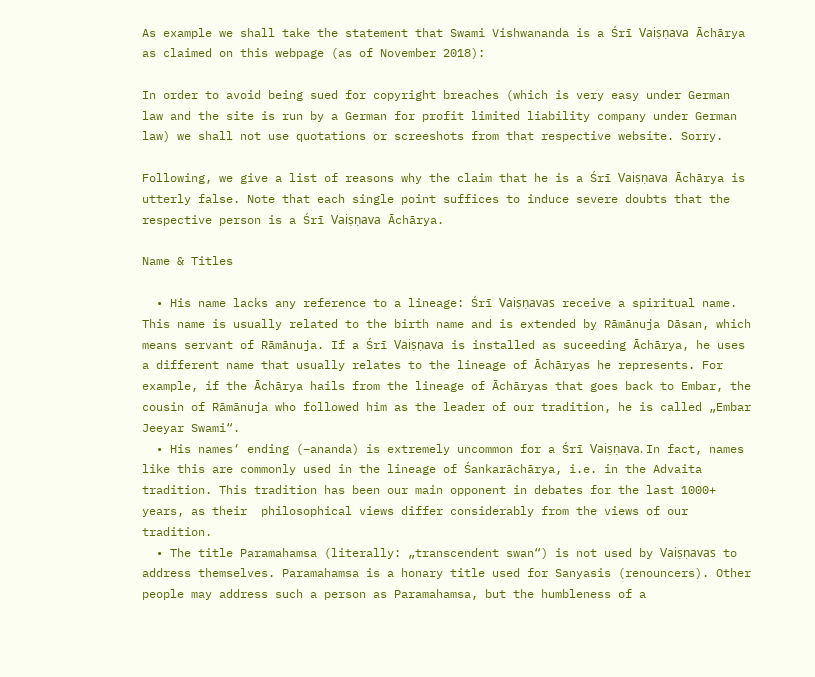As example we shall take the statement that Swami Vishwananda is a Śrī Vaiṣṇava Āchārya as claimed on this webpage (as of November 2018):

In order to avoid being sued for copyright breaches (which is very easy under German law and the site is run by a German for profit limited liability company under German law) we shall not use quotations or screeshots from that respective website. Sorry.

Following, we give a list of reasons why the claim that he is a Śrī Vaiṣṇava Āchārya is utterly false. Note that each single point suffices to induce severe doubts that the respective person is a Śrī Vaiṣṇava Āchārya.

Name & Titles

  • His name lacks any reference to a lineage: Śrī Vaiṣṇavas receive a spiritual name. This name is usually related to the birth name and is extended by Rāmānuja Dāsan, which means servant of Rāmānuja. If a Śrī Vaiṣṇava is installed as suceeding Āchārya, he uses a different name that usually relates to the lineage of Āchāryas he represents. For example, if the Āchārya hails from the lineage of Āchāryas that goes back to Embar, the cousin of Rāmānuja who followed him as the leader of our tradition, he is called „Embar Jeeyar Swami“.
  • His names‘ ending (–ananda) is extremely uncommon for a Śrī Vaiṣṇava. In fact, names like this are commonly used in the lineage of Śankarāchārya, i.e. in the Advaita tradition. This tradition has been our main opponent in debates for the last 1000+ years, as their  philosophical views differ considerably from the views of our tradition.
  • The title Paramahamsa (literally: „transcendent swan“) is not used by Vaiṣṇavas to address themselves. Paramahamsa is a honary title used for Sanyasis (renouncers). Other people may address such a person as Paramahamsa, but the humbleness of a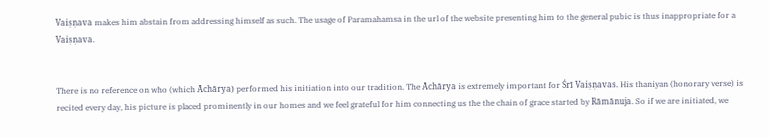Vaiṣṇava makes him abstain from addressing himself as such. The usage of Paramahamsa in the url of the website presenting him to the general pubic is thus inappropriate for a Vaiṣṇava.


There is no reference on who (which Āchārya) performed his initiation into our tradition. The Āchārya is extremely important for Śrī Vaiṣṇavas. His thaniyan (honorary verse) is recited every day, his picture is placed prominently in our homes and we feel grateful for him connecting us the the chain of grace started by Rāmānuja. So if we are initiated, we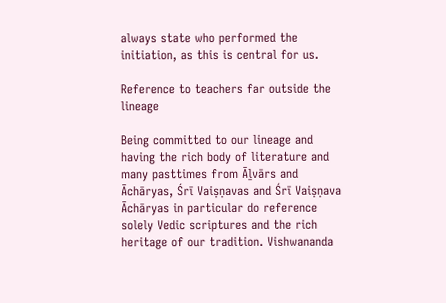always state who performed the initiation, as this is central for us.

Reference to teachers far outside the lineage

Being committed to our lineage and having the rich body of literature and many pasttimes from Āḻvārs and Āchāryas, Śrī Vaiṣṇavas and Śrī Vaiṣṇava Āchāryas in particular do reference solely Vedic scriptures and the rich heritage of our tradition. Vishwananda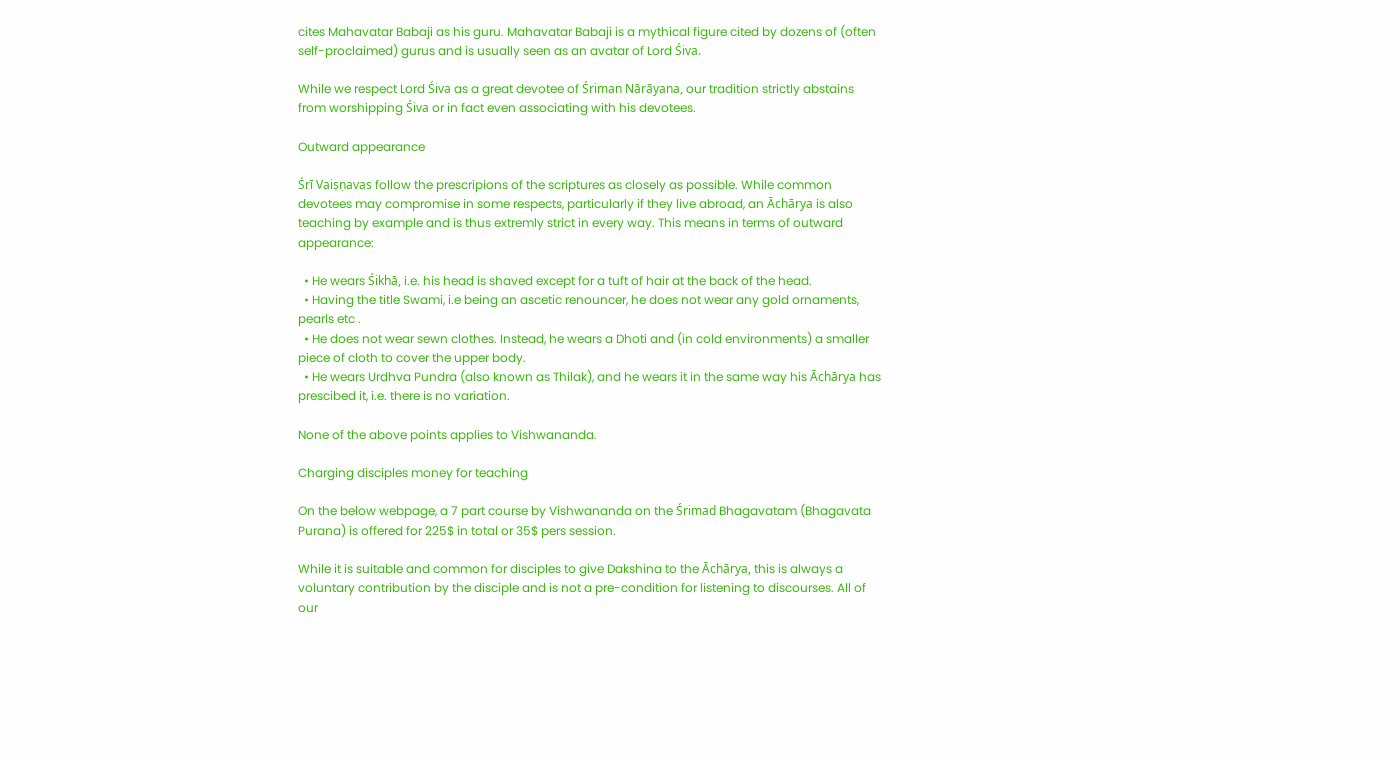cites Mahavatar Babaji as his guru. Mahavatar Babaji is a mythical figure cited by dozens of (often self-proclaimed) gurus and is usually seen as an avatar of Lord Śiva.

While we respect Lord Śiva as a great devotee of Śriman Nārāyana, our tradition strictly abstains from worshipping Śiva or in fact even associating with his devotees.

Outward appearance

Śrī Vaiṣṇavas follow the prescripions of the scriptures as closely as possible. While common devotees may compromise in some respects, particularly if they live abroad, an Āchārya is also teaching by example and is thus extremly strict in every way. This means in terms of outward appearance:

  • He wears Śikhā, i.e. his head is shaved except for a tuft of hair at the back of the head.
  • Having the title Swami, i.e being an ascetic renouncer, he does not wear any gold ornaments, pearls etc .
  • He does not wear sewn clothes. Instead, he wears a Dhoti and (in cold environments) a smaller piece of cloth to cover the upper body.
  • He wears Urdhva Pundra (also known as Thilak), and he wears it in the same way his Āchārya has prescibed it, i.e. there is no variation.

None of the above points applies to Vishwananda.

Charging disciples money for teaching

On the below webpage, a 7 part course by Vishwananda on the Śrimad Bhagavatam (Bhagavata Purana) is offered for 225$ in total or 35$ pers session.

While it is suitable and common for disciples to give Dakshina to the Āchārya, this is always a voluntary contribution by the disciple and is not a pre-condition for listening to discourses. All of our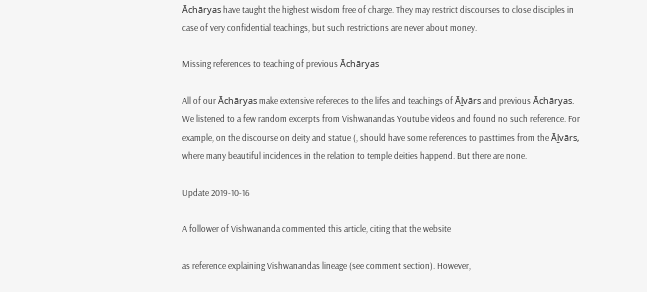Āchāryas have taught the highest wisdom free of charge. They may restrict discourses to close disciples in case of very confidential teachings, but such restrictions are never about money.

Missing references to teaching of previous Āchāryas

All of our Āchāryas make extensive refereces to the lifes and teachings of Āḻvārs and previous Āchāryas. We listened to a few random excerpts from Vishwanandas Youtube videos and found no such reference. For example, on the discourse on deity and statue (, should have some references to pasttimes from the Āḻvārs, where many beautiful incidences in the relation to temple deities happend. But there are none.

Update 2019-10-16

A follower of Vishwananda commented this article, citing that the website

as reference explaining Vishwanandas lineage (see comment section). However,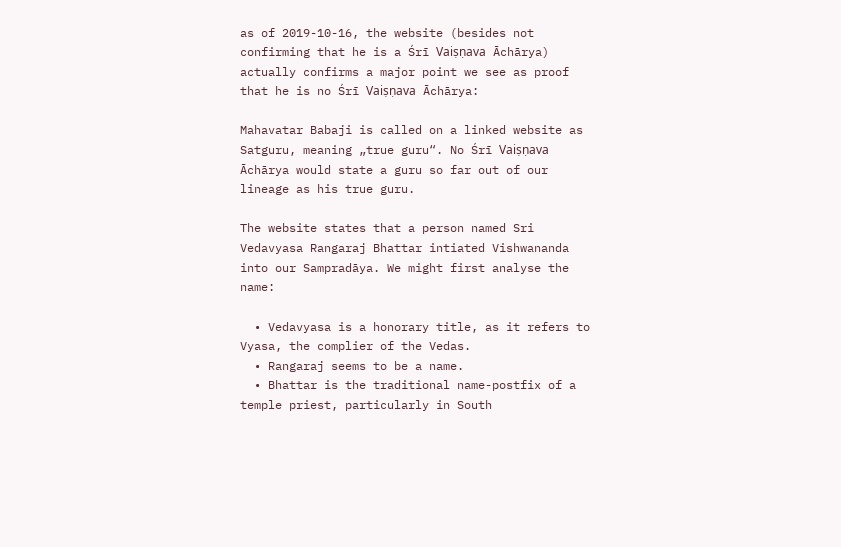as of 2019-10-16, the website (besides not confirming that he is a Śrī Vaiṣṇava Āchārya) actually confirms a major point we see as proof that he is no Śrī Vaiṣṇava Āchārya:

Mahavatar Babaji is called on a linked website as Satguru, meaning „true guru“. No Śrī Vaiṣṇava Āchārya would state a guru so far out of our lineage as his true guru.

The website states that a person named Sri Vedavyasa Rangaraj Bhattar intiated Vishwananda into our Sampradāya. We might first analyse the name:

  • Vedavyasa is a honorary title, as it refers to Vyasa, the complier of the Vedas.
  • Rangaraj seems to be a name.
  • Bhattar is the traditional name-postfix of a temple priest, particularly in South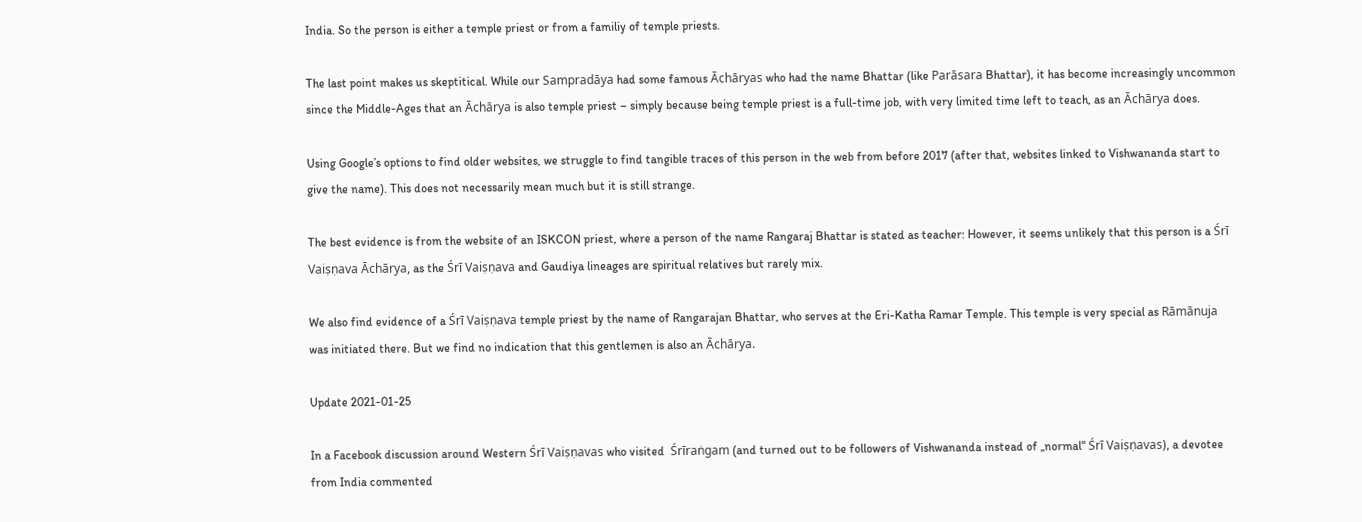India. So the person is either a temple priest or from a familiy of temple priests.

The last point makes us skeptitical. While our Sampradāya had some famous Āchāryas who had the name Bhattar (like Parāsara Bhattar), it has become increasingly uncommon since the Middle-Ages that an Āchārya is also temple priest – simply because being temple priest is a full-time job, with very limited time left to teach, as an Āchārya does.

Using Google’s options to find older websites, we struggle to find tangible traces of this person in the web from before 2017 (after that, websites linked to Vishwananda start to give the name). This does not necessarily mean much but it is still strange.

The best evidence is from the website of an ISKCON priest, where a person of the name Rangaraj Bhattar is stated as teacher: However, it seems unlikely that this person is a Śrī Vaiṣṇava Āchārya, as the Śrī Vaiṣṇava and Gaudiya lineages are spiritual relatives but rarely mix.

We also find evidence of a Śrī Vaiṣṇava temple priest by the name of Rangarajan Bhattar, who serves at the Eri-Katha Ramar Temple. This temple is very special as Rāmānuja was initiated there. But we find no indication that this gentlemen is also an Āchārya.

Update 2021-01-25

In a Facebook discussion around Western Śrī Vaiṣṇavas who visited  Śrīraṅgam (and turned out to be followers of Vishwananda instead of „normal“ Śrī Vaiṣṇavas), a devotee from India commented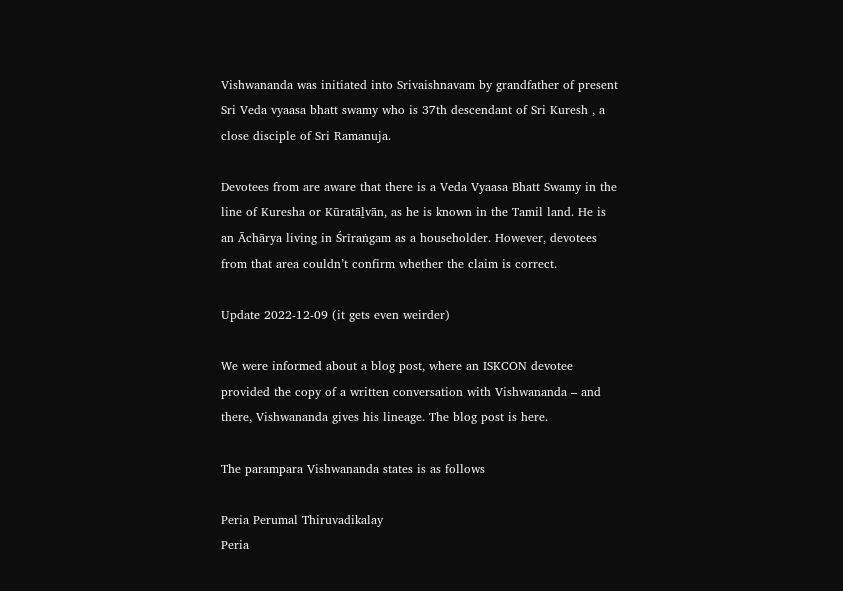Vishwananda was initiated into Srivaishnavam by grandfather of present Sri Veda vyaasa bhatt swamy who is 37th descendant of Sri Kuresh , a close disciple of Sri Ramanuja.

Devotees from are aware that there is a Veda Vyaasa Bhatt Swamy in the line of Kuresha or Kūratāḻvān, as he is known in the Tamil land. He is an Āchārya living in Śrīraṅgam as a householder. However, devotees from that area couldn’t confirm whether the claim is correct.

Update 2022-12-09 (it gets even weirder)

We were informed about a blog post, where an ISKCON devotee provided the copy of a written conversation with Vishwananda – and there, Vishwananda gives his lineage. The blog post is here.

The parampara Vishwananda states is as follows

Peria Perumal Thiruvadikalay
Peria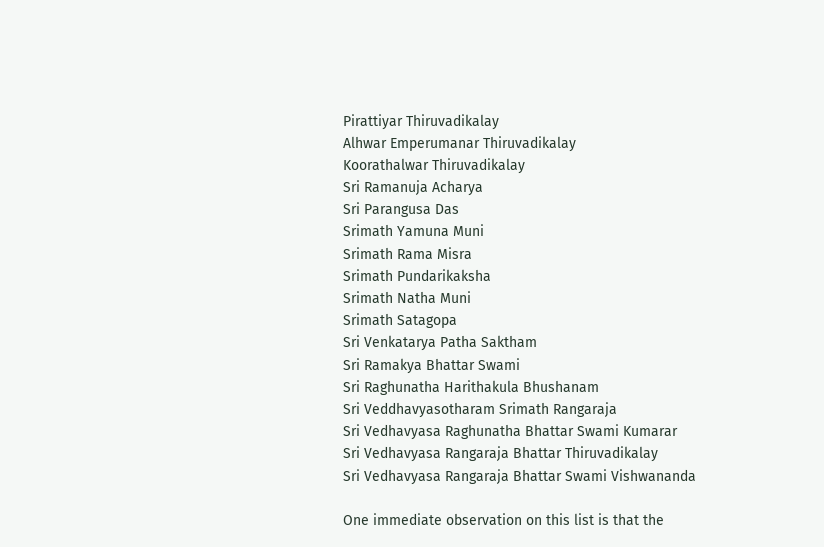Pirattiyar Thiruvadikalay
Alhwar Emperumanar Thiruvadikalay
Koorathalwar Thiruvadikalay
Sri Ramanuja Acharya
Sri Parangusa Das
Srimath Yamuna Muni
Srimath Rama Misra
Srimath Pundarikaksha
Srimath Natha Muni
Srimath Satagopa
Sri Venkatarya Patha Saktham
Sri Ramakya Bhattar Swami
Sri Raghunatha Harithakula Bhushanam
Sri Veddhavyasotharam Srimath Rangaraja
Sri Vedhavyasa Raghunatha Bhattar Swami Kumarar
Sri Vedhavyasa Rangaraja Bhattar Thiruvadikalay
Sri Vedhavyasa Rangaraja Bhattar Swami Vishwananda

One immediate observation on this list is that the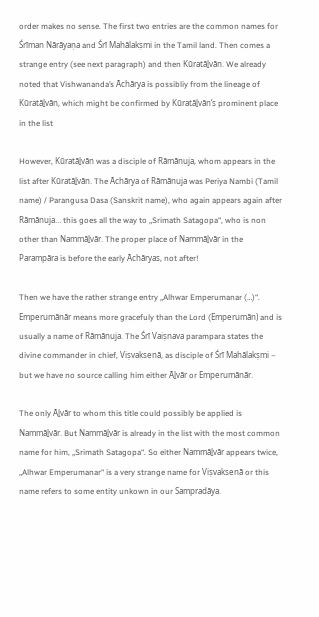order makes no sense. The first two entries are the common names for Śrīman Nārāyaṇa and Śrī Mahālakṣmi in the Tamil land. Then comes a strange entry (see next paragraph) and then Kūratāḻvān. We already noted that Vishwananda’s Āchārya is possibliy from the lineage of Kūratāḻvān, which might be confirmed by Kūratāḻvān’s prominent place in the list

However, Kūratāḻvān was a disciple of Rāmānuja, whom appears in the list after Kūratāḻvān. The Āchārya of Rāmānuja was Periya Nambi (Tamil name) / Parangusa Dasa (Sanskrit name), who again appears again after Rāmānuja… this goes all the way to „Srimath Satagopa“, who is non other than Nammāḻvār. The proper place of Nammāḻvār in the Parampāra is before the early Āchāryas, not after!

Then we have the rather strange entry „Alhwar Emperumanar (…)“. Emperumānār means more gracefuly than the Lord (Emperumān) and is usually a name of Rāmānuja. The Śrī Vaiṣnava parampara states the divine commander in chief, Viṣvaksenā, as disciple of Śrī Mahālakṣmi – but we have no source calling him either Āḻvār or Emperumānār.

The only Āḻvār to whom this title could possibly be applied is Nammāḻvār. But Nammāḻvār is already in the list with the most common name for him, „Srimath Satagopa“. So either Nammāḻvār appears twice, „Alhwar Emperumanar“ is a very strange name for Viṣvaksenā or this name refers to some entity unkown in our Sampradāya.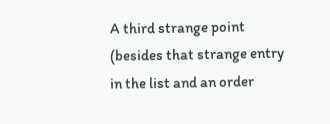A third strange point (besides that strange entry in the list and an order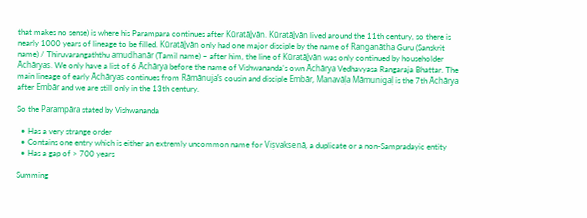that makes no sense) is where his Parampara continues after Kūratāḻvān. Kūratāḻvān lived around the 11th century, so there is nearly 1000 years of lineage to be filled. Kūratāḻvān only had one major disciple by the name of Ranganātha Guru (Sanskrit name) / Thiruvarangaththu amudhanār (Tamil name) – after him, the line of Kūratāḻvān was only continued by householder Āchāryas. We only have a list of 6 Āchārya before the name of Vishwananda’s own Āchārya Vedhavyasa Rangaraja Bhattar. The main lineage of early Āchāryas continues from Rāmānuja’s cousin and disciple Embār, Manavāḷa Māmunigaḷ is the 7th Āchārya after Embār and we are still only in the 13th century.

So the Parampāra stated by Vishwananda

  • Has a very strange order
  • Contains one entry which is either an extremly uncommon name for Viṣvaksenā, a duplicate or a non-Sampradayic entity
  • Has a gap of > 700 years

Summing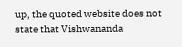up, the quoted website does not state that Vishwananda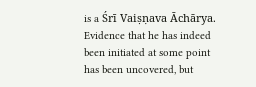is a Śrī Vaiṣṇava Āchārya. Evidence that he has indeed been initiated at some point has been uncovered, but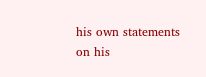his own statements on his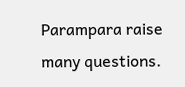Parampara raise many questions.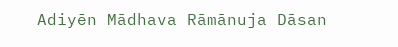Adiyēn Mādhava Rāmānuja Dāsan